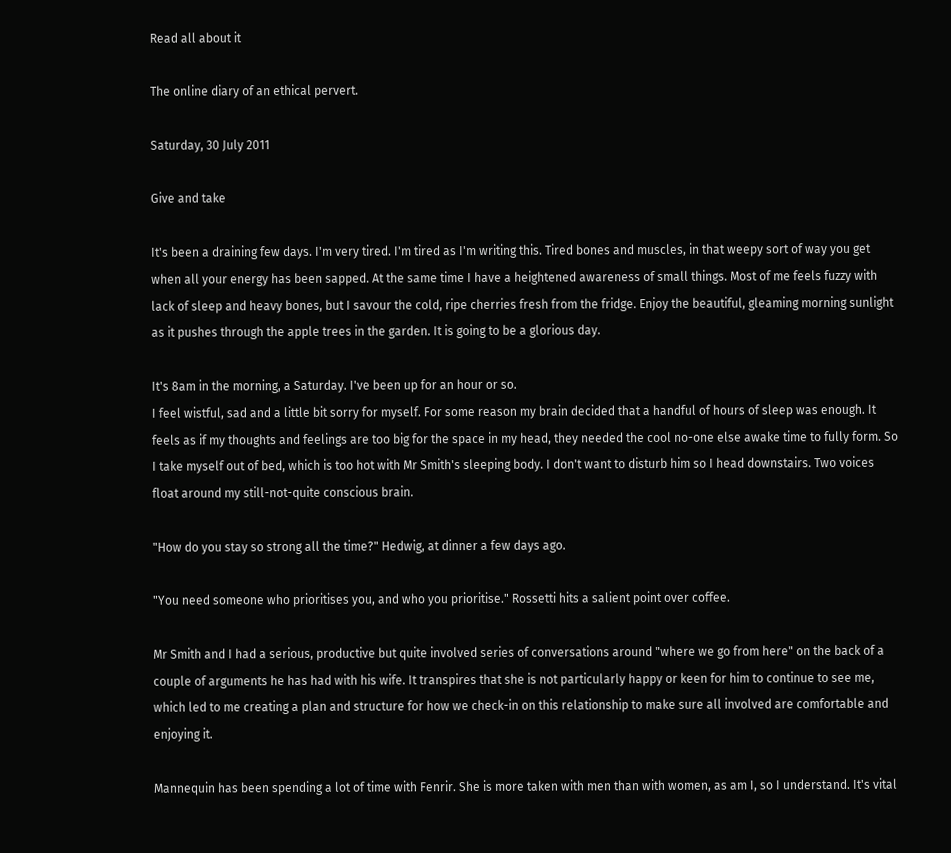Read all about it

The online diary of an ethical pervert.

Saturday, 30 July 2011

Give and take

It's been a draining few days. I'm very tired. I'm tired as I'm writing this. Tired bones and muscles, in that weepy sort of way you get when all your energy has been sapped. At the same time I have a heightened awareness of small things. Most of me feels fuzzy with lack of sleep and heavy bones, but I savour the cold, ripe cherries fresh from the fridge. Enjoy the beautiful, gleaming morning sunlight as it pushes through the apple trees in the garden. It is going to be a glorious day.

It's 8am in the morning, a Saturday. I've been up for an hour or so.
I feel wistful, sad and a little bit sorry for myself. For some reason my brain decided that a handful of hours of sleep was enough. It feels as if my thoughts and feelings are too big for the space in my head, they needed the cool no-one else awake time to fully form. So I take myself out of bed, which is too hot with Mr Smith's sleeping body. I don't want to disturb him so I head downstairs. Two voices float around my still-not-quite conscious brain.

"How do you stay so strong all the time?" Hedwig, at dinner a few days ago.

"You need someone who prioritises you, and who you prioritise." Rossetti hits a salient point over coffee.

Mr Smith and I had a serious, productive but quite involved series of conversations around "where we go from here" on the back of a couple of arguments he has had with his wife. It transpires that she is not particularly happy or keen for him to continue to see me, which led to me creating a plan and structure for how we check-in on this relationship to make sure all involved are comfortable and enjoying it.

Mannequin has been spending a lot of time with Fenrir. She is more taken with men than with women, as am I, so I understand. It's vital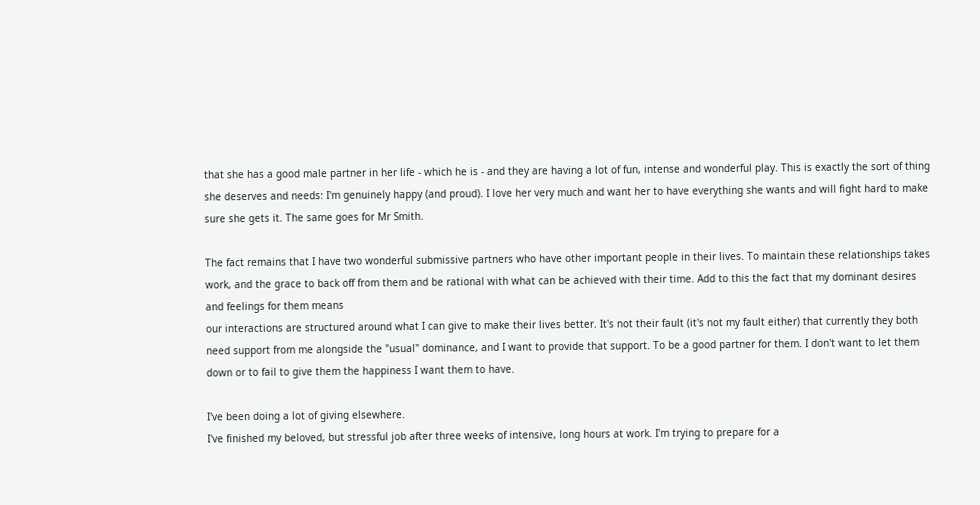that she has a good male partner in her life - which he is - and they are having a lot of fun, intense and wonderful play. This is exactly the sort of thing she deserves and needs: I'm genuinely happy (and proud). I love her very much and want her to have everything she wants and will fight hard to make sure she gets it. The same goes for Mr Smith.

The fact remains that I have two wonderful submissive partners who have other important people in their lives. To maintain these relationships takes work, and the grace to back off from them and be rational with what can be achieved with their time. Add to this the fact that my dominant desires and feelings for them means
our interactions are structured around what I can give to make their lives better. It's not their fault (it's not my fault either) that currently they both need support from me alongside the "usual" dominance, and I want to provide that support. To be a good partner for them. I don't want to let them down or to fail to give them the happiness I want them to have.

I've been doing a lot of giving elsewhere.
I've finished my beloved, but stressful job after three weeks of intensive, long hours at work. I'm trying to prepare for a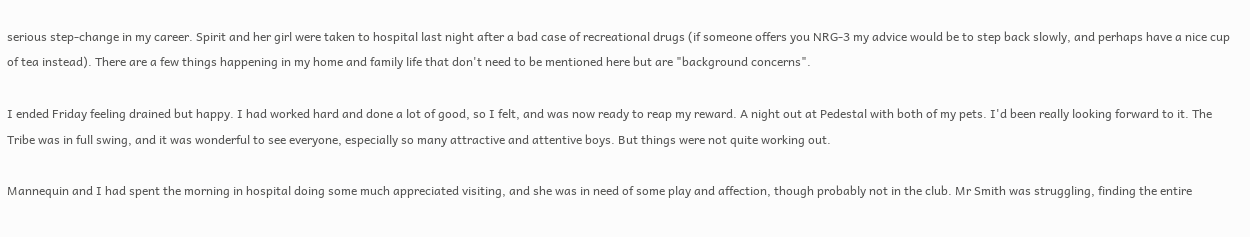serious step-change in my career. Spirit and her girl were taken to hospital last night after a bad case of recreational drugs (if someone offers you NRG-3 my advice would be to step back slowly, and perhaps have a nice cup of tea instead). There are a few things happening in my home and family life that don't need to be mentioned here but are "background concerns".

I ended Friday feeling drained but happy. I had worked hard and done a lot of good, so I felt, and was now ready to reap my reward. A night out at Pedestal with both of my pets. I'd been really looking forward to it. The Tribe was in full swing, and it was wonderful to see everyone, especially so many attractive and attentive boys. But things were not quite working out.

Mannequin and I had spent the morning in hospital doing some much appreciated visiting, and she was in need of some play and affection, though probably not in the club. Mr Smith was struggling, finding the entire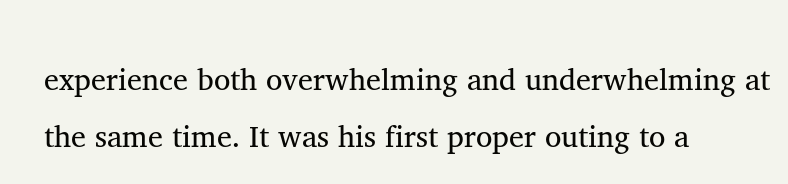experience both overwhelming and underwhelming at the same time. It was his first proper outing to a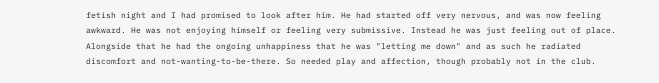fetish night and I had promised to look after him. He had started off very nervous, and was now feeling awkward. He was not enjoying himself or feeling very submissive. Instead he was just feeling out of place. Alongside that he had the ongoing unhappiness that he was "letting me down" and as such he radiated discomfort and not-wanting-to-be-there. So needed play and affection, though probably not in the club.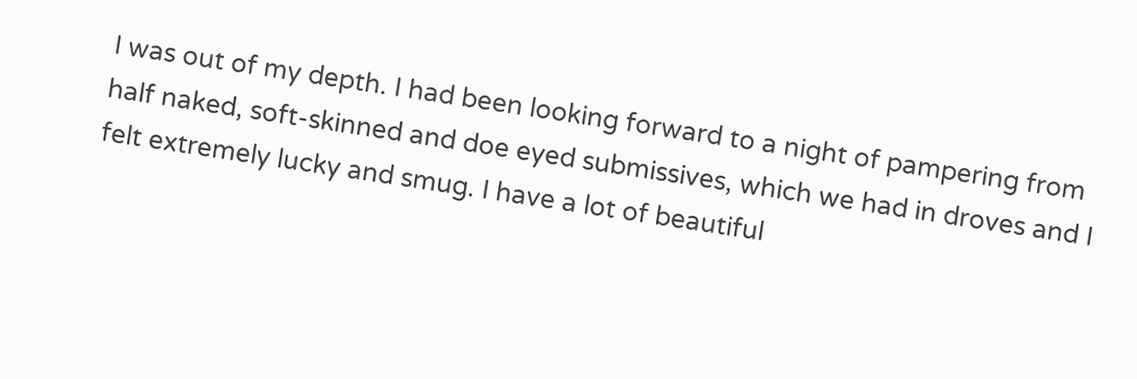I was out of my depth. I had been looking forward to a night of pampering from half naked, soft-skinned and doe eyed submissives, which we had in droves and I felt extremely lucky and smug. I have a lot of beautiful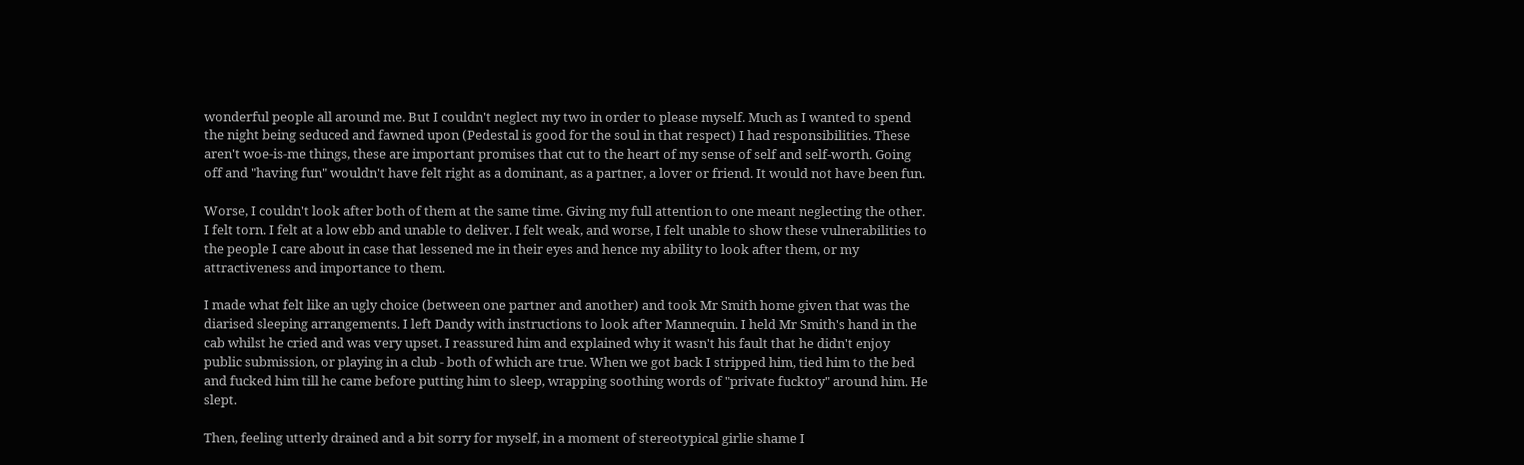wonderful people all around me. But I couldn't neglect my two in order to please myself. Much as I wanted to spend the night being seduced and fawned upon (Pedestal is good for the soul in that respect) I had responsibilities. These aren't woe-is-me things, these are important promises that cut to the heart of my sense of self and self-worth. Going off and "having fun" wouldn't have felt right as a dominant, as a partner, a lover or friend. It would not have been fun.

Worse, I couldn't look after both of them at the same time. Giving my full attention to one meant neglecting the other. I felt torn. I felt at a low ebb and unable to deliver. I felt weak, and worse, I felt unable to show these vulnerabilities to the people I care about in case that lessened me in their eyes and hence my ability to look after them, or my attractiveness and importance to them.

I made what felt like an ugly choice (between one partner and another) and took Mr Smith home given that was the diarised sleeping arrangements. I left Dandy with instructions to look after Mannequin. I held Mr Smith's hand in the cab whilst he cried and was very upset. I reassured him and explained why it wasn't his fault that he didn't enjoy public submission, or playing in a club - both of which are true. When we got back I stripped him, tied him to the bed and fucked him till he came before putting him to sleep, wrapping soothing words of "private fucktoy" around him. He slept.

Then, feeling utterly drained and a bit sorry for myself, in a moment of stereotypical girlie shame I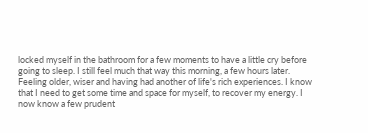locked myself in the bathroom for a few moments to have a little cry before going to sleep. I still feel much that way this morning, a few hours later. Feeling older, wiser and having had another of life's rich experiences. I know that I need to get some time and space for myself, to recover my energy. I now know a few prudent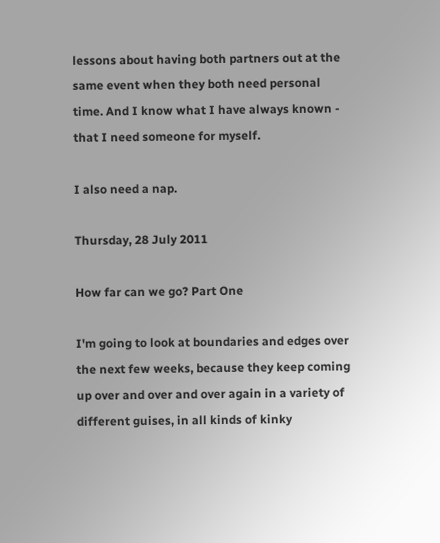lessons about having both partners out at the same event when they both need personal time. And I know what I have always known - that I need someone for myself.

I also need a nap.

Thursday, 28 July 2011

How far can we go? Part One

I'm going to look at boundaries and edges over the next few weeks, because they keep coming up over and over and over again in a variety of different guises, in all kinds of kinky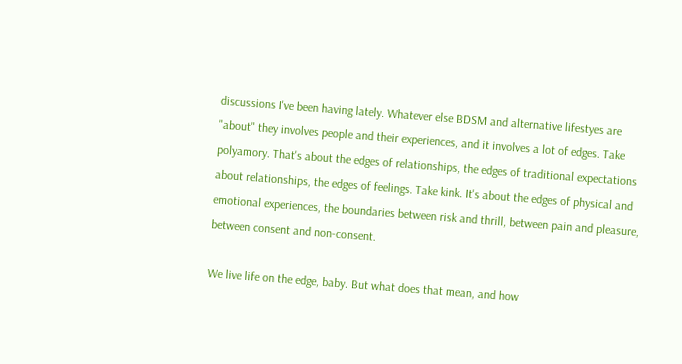discussions I've been having lately. Whatever else BDSM and alternative lifestyes are "about" they involves people and their experiences, and it involves a lot of edges. Take polyamory. That's about the edges of relationships, the edges of traditional expectations about relationships, the edges of feelings. Take kink. It's about the edges of physical and emotional experiences, the boundaries between risk and thrill, between pain and pleasure, between consent and non-consent.

We live life on the edge, baby. But what does that mean, and how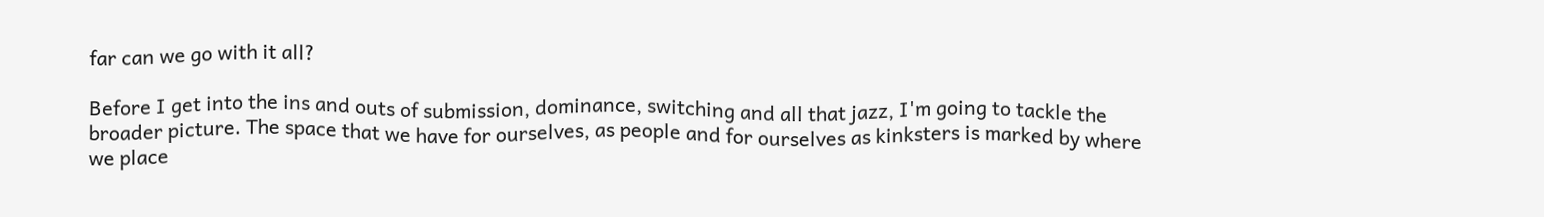far can we go with it all?

Before I get into the ins and outs of submission, dominance, switching and all that jazz, I'm going to tackle the broader picture. The space that we have for ourselves, as people and for ourselves as kinksters is marked by where we place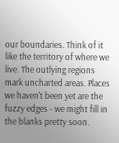our boundaries. Think of it like the territory of where we live. The outlying regions mark uncharted areas. Places we haven't been yet are the fuzzy edges - we might fill in the blanks pretty soon.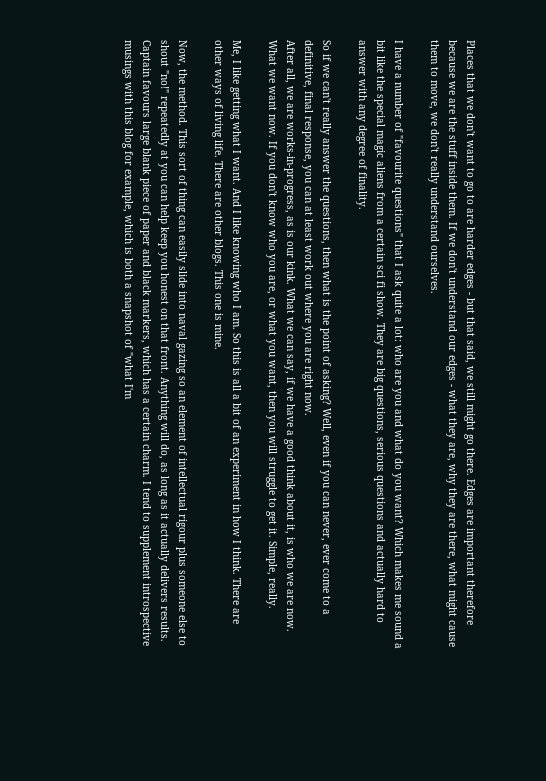Places that we don't want to go to are harder edges - but that said, we still might go there. Edges are important therefore because we are the stuff inside them. If we don't understand our edges - what they are, why they are there, what might cause them to move, we don't really understand ourselves.

I have a number of "favourite questions" that I ask quite a lot: who are you and what do you want? Which makes me sound a bit like the special magic aliens from a certain sci fi show. They are big questions, serious questions and actually hard to answer with any degree of finality.

So if we can't really answer the questions, then what is the point of asking? Well, even if you can never, ever come to a definitive, final response, you can at least work out where you are right now.
After all, we are works-in-progress, as is our kink. What we can say, if we have a good think about it, is who we are now. What we want now. If you don't know who you are, or what you want, then you will struggle to get it. Simple, really.

Me, I like getting what I want. And I like knowing who I am. So this is all a bit of an experiment in how I think. There are other ways of living life. There are other blogs. This one is mine.

Now, the method. This sort of thing can easily slide into naval gazing so an element of intellectual rigour plus someone else to shout "no!" repeatedly at you can help keep you honest on that front. Anything will do, as long as it actually delivers results. Captain favours large blank piece of paper and black markers, which has a certain charm. I tend to supplement introspective musings with this blog for example, which is both a snapshot of "what I'm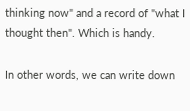thinking now" and a record of "what I thought then". Which is handy.

In other words, we can write down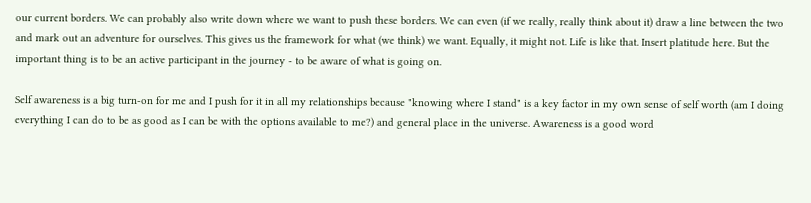our current borders. We can probably also write down where we want to push these borders. We can even (if we really, really think about it) draw a line between the two and mark out an adventure for ourselves. This gives us the framework for what (we think) we want. Equally, it might not. Life is like that. Insert platitude here. But the important thing is to be an active participant in the journey - to be aware of what is going on.

Self awareness is a big turn-on for me and I push for it in all my relationships because "knowing where I stand" is a key factor in my own sense of self worth (am I doing everything I can do to be as good as I can be with the options available to me?) and general place in the universe. Awareness is a good word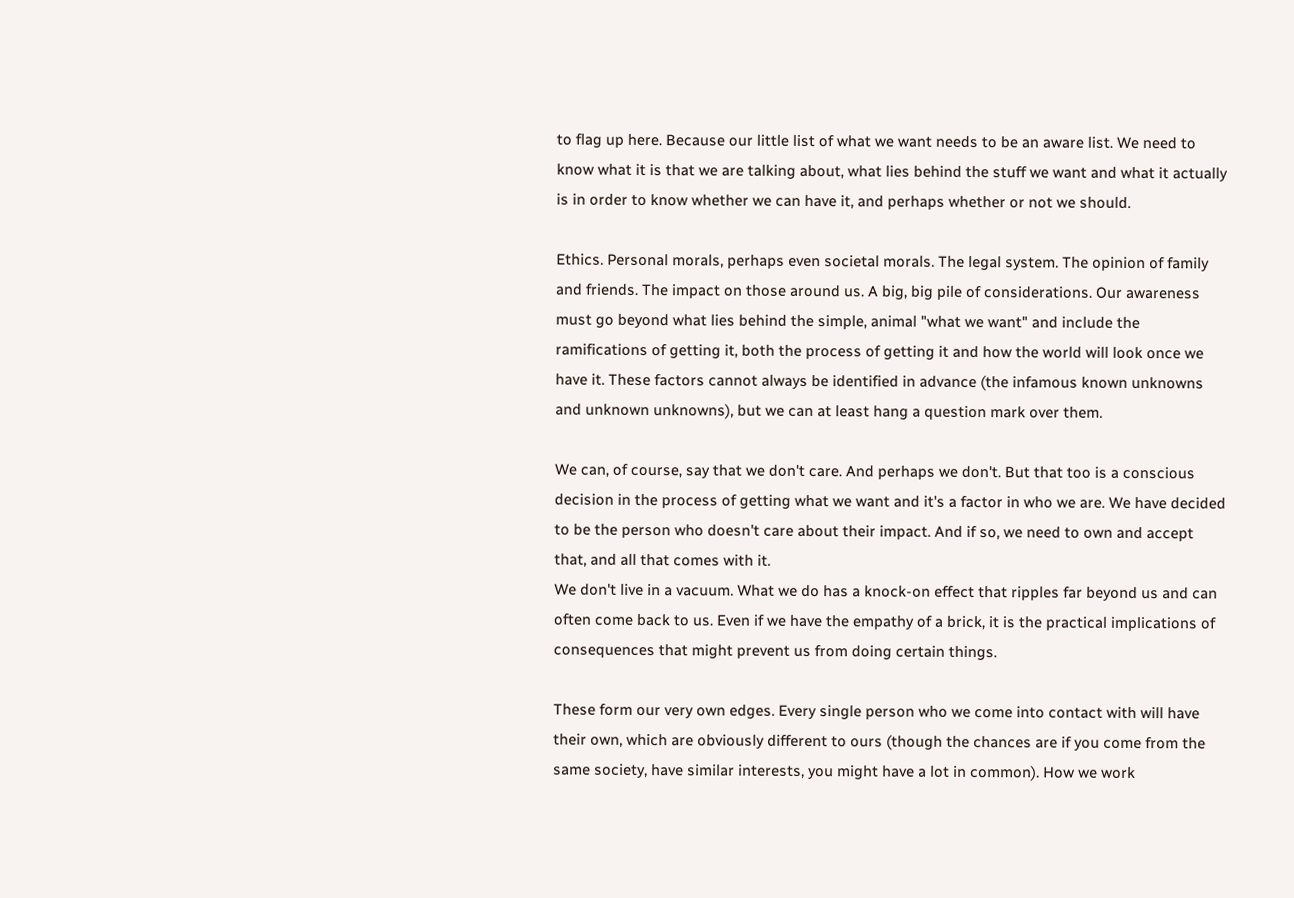to flag up here. Because our little list of what we want needs to be an aware list. We need to know what it is that we are talking about, what lies behind the stuff we want and what it actually is in order to know whether we can have it, and perhaps whether or not we should.

Ethics. Personal morals, perhaps even societal morals. The legal system. The opinion of family and friends. The impact on those around us. A big, big pile of considerations. Our awareness must go beyond what lies behind the simple, animal "what we want" and include the ramifications of getting it, both the process of getting it and how the world will look once we have it. These factors cannot always be identified in advance (the infamous known unknowns and unknown unknowns), but we can at least hang a question mark over them.

We can, of course, say that we don't care. And perhaps we don't. But that too is a conscious decision in the process of getting what we want and it's a factor in who we are. We have decided to be the person who doesn't care about their impact. And if so, we need to own and accept that, and all that comes with it.
We don't live in a vacuum. What we do has a knock-on effect that ripples far beyond us and can often come back to us. Even if we have the empathy of a brick, it is the practical implications of consequences that might prevent us from doing certain things.

These form our very own edges. Every single person who we come into contact with will have their own, which are obviously different to ours (though the chances are if you come from the same society, have similar interests, you might have a lot in common). How we work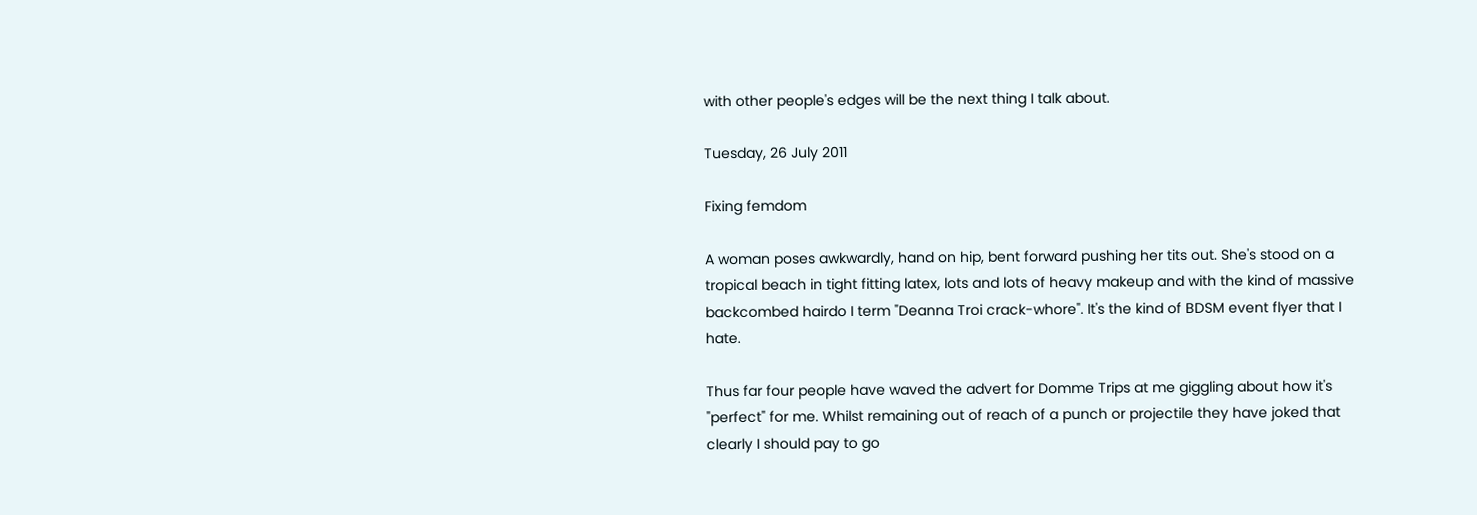with other people's edges will be the next thing I talk about.

Tuesday, 26 July 2011

Fixing femdom

A woman poses awkwardly, hand on hip, bent forward pushing her tits out. She's stood on a tropical beach in tight fitting latex, lots and lots of heavy makeup and with the kind of massive backcombed hairdo I term "Deanna Troi crack-whore". It's the kind of BDSM event flyer that I hate.

Thus far four people have waved the advert for Domme Trips at me giggling about how it's "perfect" for me. Whilst remaining out of reach of a punch or projectile they have joked that clearly I should pay to go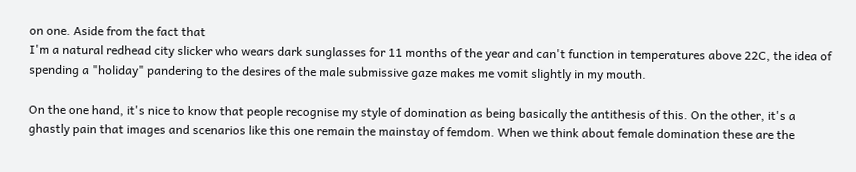on one. Aside from the fact that
I'm a natural redhead city slicker who wears dark sunglasses for 11 months of the year and can't function in temperatures above 22C, the idea of spending a "holiday" pandering to the desires of the male submissive gaze makes me vomit slightly in my mouth.

On the one hand, it's nice to know that people recognise my style of domination as being basically the antithesis of this. On the other, it's a ghastly pain that images and scenarios like this one remain the mainstay of femdom. When we think about female domination these are the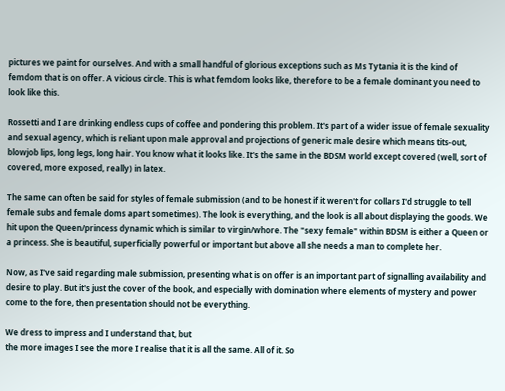pictures we paint for ourselves. And with a small handful of glorious exceptions such as Ms Tytania it is the kind of femdom that is on offer. A vicious circle. This is what femdom looks like, therefore to be a female dominant you need to look like this.

Rossetti and I are drinking endless cups of coffee and pondering this problem. It's part of a wider issue of female sexuality and sexual agency, which is reliant upon male approval and projections of generic male desire which means tits-out, blowjob lips, long legs, long hair. You know what it looks like. It's the same in the BDSM world except covered (well, sort of covered, more exposed, really) in latex.

The same can often be said for styles of female submission (and to be honest if it weren't for collars I'd struggle to tell female subs and female doms apart sometimes). The look is everything, and the look is all about displaying the goods. We hit upon the Queen/princess dynamic which is similar to virgin/whore. The "sexy female" within BDSM is either a Queen or a princess. She is beautiful, superficially powerful or important but above all she needs a man to complete her.

Now, as I've said regarding male submission, presenting what is on offer is an important part of signalling availability and desire to play. But it's just the cover of the book, and especially with domination where elements of mystery and power come to the fore, then presentation should not be everything.

We dress to impress and I understand that, but
the more images I see the more I realise that it is all the same. All of it. So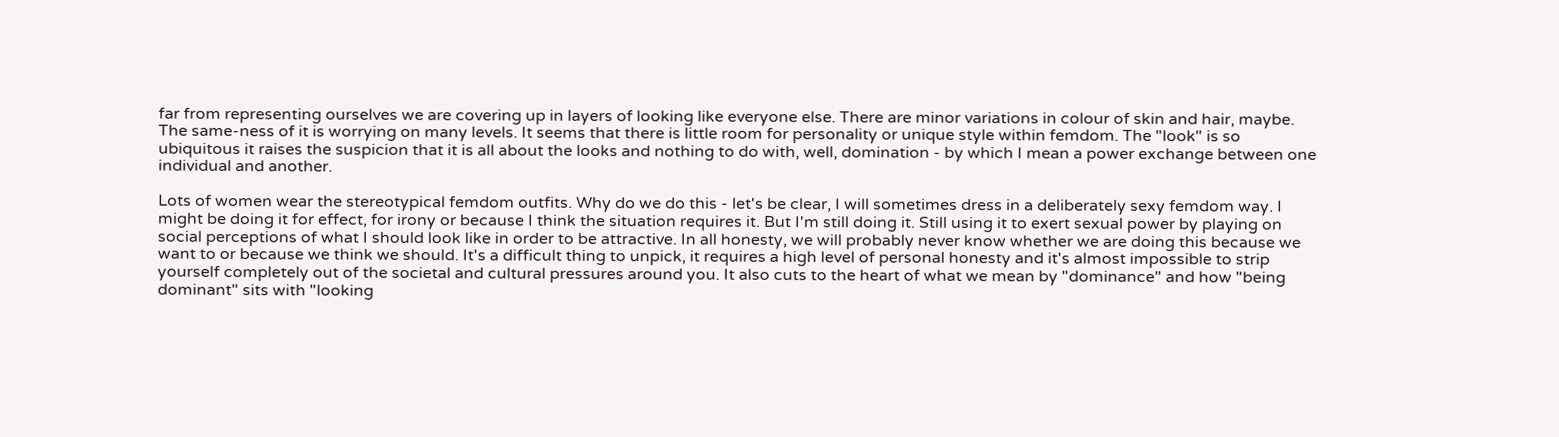far from representing ourselves we are covering up in layers of looking like everyone else. There are minor variations in colour of skin and hair, maybe. The same-ness of it is worrying on many levels. It seems that there is little room for personality or unique style within femdom. The "look" is so ubiquitous it raises the suspicion that it is all about the looks and nothing to do with, well, domination - by which I mean a power exchange between one individual and another.

Lots of women wear the stereotypical femdom outfits. Why do we do this - let's be clear, I will sometimes dress in a deliberately sexy femdom way. I might be doing it for effect, for irony or because I think the situation requires it. But I'm still doing it. Still using it to exert sexual power by playing on social perceptions of what I should look like in order to be attractive. In all honesty, we will probably never know whether we are doing this because we want to or because we think we should. It's a difficult thing to unpick, it requires a high level of personal honesty and it's almost impossible to strip yourself completely out of the societal and cultural pressures around you. It also cuts to the heart of what we mean by "dominance" and how "being dominant" sits with "looking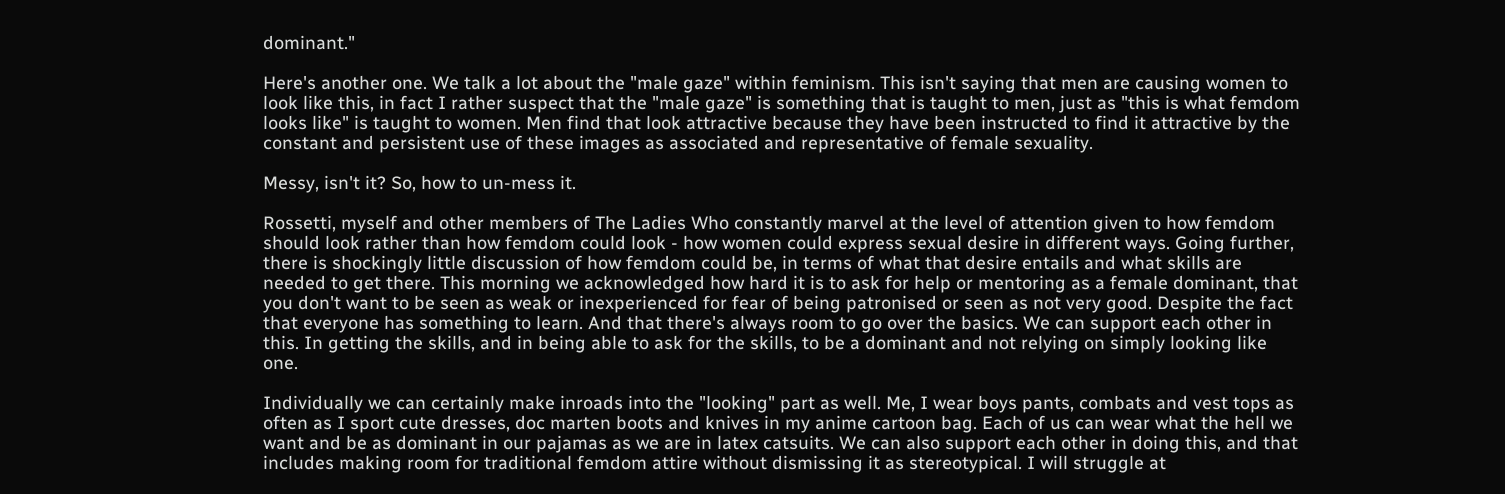dominant."

Here's another one. We talk a lot about the "male gaze" within feminism. This isn't saying that men are causing women to look like this, in fact I rather suspect that the "male gaze" is something that is taught to men, just as "this is what femdom looks like" is taught to women. Men find that look attractive because they have been instructed to find it attractive by the constant and persistent use of these images as associated and representative of female sexuality.

Messy, isn't it? So, how to un-mess it.

Rossetti, myself and other members of The Ladies Who constantly marvel at the level of attention given to how femdom should look rather than how femdom could look - how women could express sexual desire in different ways. Going further, there is shockingly little discussion of how femdom could be, in terms of what that desire entails and what skills are needed to get there. This morning we acknowledged how hard it is to ask for help or mentoring as a female dominant, that you don't want to be seen as weak or inexperienced for fear of being patronised or seen as not very good. Despite the fact that everyone has something to learn. And that there's always room to go over the basics. We can support each other in this. In getting the skills, and in being able to ask for the skills, to be a dominant and not relying on simply looking like one.

Individually we can certainly make inroads into the "looking" part as well. Me, I wear boys pants, combats and vest tops as often as I sport cute dresses, doc marten boots and knives in my anime cartoon bag. Each of us can wear what the hell we want and be as dominant in our pajamas as we are in latex catsuits. We can also support each other in doing this, and that includes making room for traditional femdom attire without dismissing it as stereotypical. I will struggle at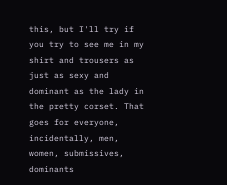this, but I'll try if you try to see me in my shirt and trousers as just as sexy and dominant as the lady in the pretty corset. That goes for everyone, incidentally, men, women, submissives, dominants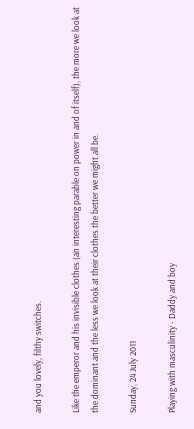and you lovely, filthy switches.

Like the emperor and his invisible clothes (an interesting parable on power in and of itself), the more we look at the dominant and the less we look at their clothes the better we might all be.

Sunday, 24 July 2011

Playing with masculinity - Daddy and boy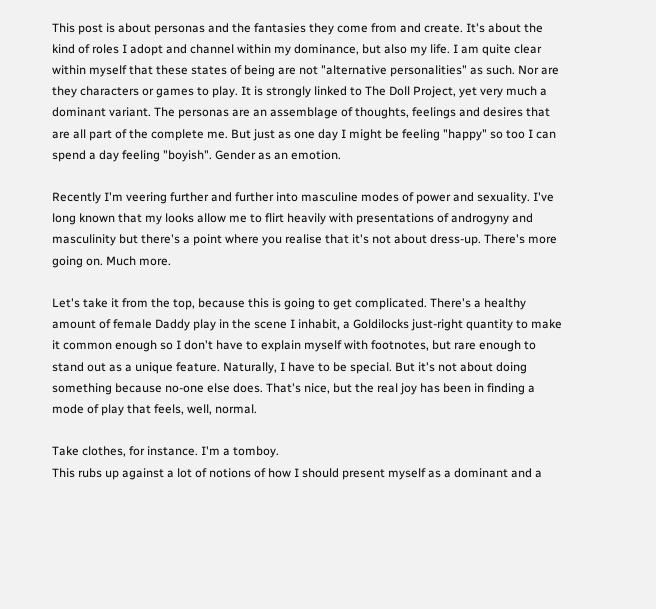This post is about personas and the fantasies they come from and create. It's about the kind of roles I adopt and channel within my dominance, but also my life. I am quite clear within myself that these states of being are not "alternative personalities" as such. Nor are they characters or games to play. It is strongly linked to The Doll Project, yet very much a dominant variant. The personas are an assemblage of thoughts, feelings and desires that are all part of the complete me. But just as one day I might be feeling "happy" so too I can spend a day feeling "boyish". Gender as an emotion.

Recently I'm veering further and further into masculine modes of power and sexuality. I've long known that my looks allow me to flirt heavily with presentations of androgyny and masculinity but there's a point where you realise that it's not about dress-up. There's more going on. Much more.

Let's take it from the top, because this is going to get complicated. There's a healthy amount of female Daddy play in the scene I inhabit, a Goldilocks just-right quantity to make it common enough so I don't have to explain myself with footnotes, but rare enough to stand out as a unique feature. Naturally, I have to be special. But it's not about doing something because no-one else does. That's nice, but the real joy has been in finding a mode of play that feels, well, normal.

Take clothes, for instance. I'm a tomboy.
This rubs up against a lot of notions of how I should present myself as a dominant and a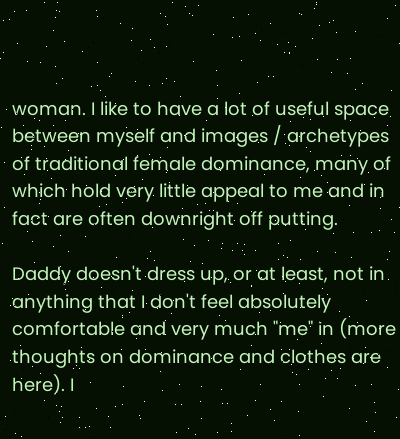woman. I like to have a lot of useful space between myself and images / archetypes of traditional female dominance, many of which hold very little appeal to me and in fact are often downright off putting.

Daddy doesn't dress up, or at least, not in anything that I don't feel absolutely comfortable and very much "me" in (more thoughts on dominance and clothes are here). I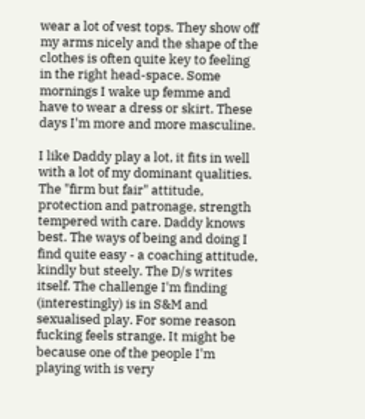wear a lot of vest tops. They show off my arms nicely and the shape of the clothes is often quite key to feeling in the right head-space. Some mornings I wake up femme and have to wear a dress or skirt. These days I'm more and more masculine.

I like Daddy play a lot, it fits in well with a lot of my dominant qualities. The "firm but fair" attitude, protection and patronage, strength tempered with care. Daddy knows best. The ways of being and doing I find quite easy - a coaching attitude, kindly but steely. The D/s writes itself. The challenge I'm finding (interestingly) is in S&M and sexualised play. For some reason fucking feels strange. It might be because one of the people I'm playing with is very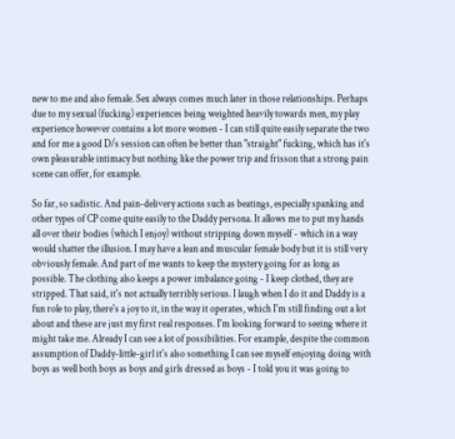new to me and also female. Sex always comes much later in those relationships. Perhaps due to my sexual (fucking) experiences being weighted heavily towards men, my play experience however contains a lot more women - I can still quite easily separate the two and for me a good D/s session can often be better than "straight" fucking, which has it's own pleasurable intimacy but nothing like the power trip and frisson that a strong pain scene can offer, for example.

So far, so sadistic. And pain-delivery actions such as beatings, especially spanking and other types of CP come quite easily to the Daddy persona. It allows me to put my hands all over their bodies (which I enjoy) without stripping down myself - which in a way would shatter the illusion. I may have a lean and muscular female body but it is still very obviously female. And part of me wants to keep the mystery going for as long as possible. The clothing also keeps a power imbalance going - I keep clothed, they are stripped. That said, it's not actually terribly serious. I laugh when I do it and Daddy is a fun role to play, there's a joy to it, in the way it operates, which I'm still finding out a lot about and these are just my first real responses. I'm looking forward to seeing where it might take me. Already I can see a lot of possibilities. For example, despite the common assumption of Daddy-little-girl it's also something I can see myself enjoying doing with boys as well both boys as boys and girls dressed as boys - I told you it was going to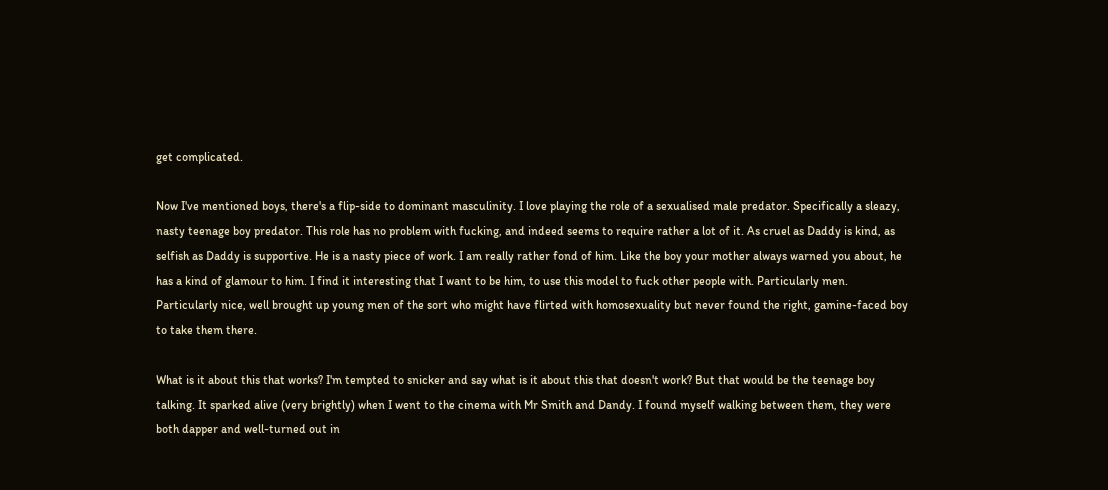get complicated.

Now I've mentioned boys, there's a flip-side to dominant masculinity. I love playing the role of a sexualised male predator. Specifically a sleazy, nasty teenage boy predator. This role has no problem with fucking, and indeed seems to require rather a lot of it. As cruel as Daddy is kind, as selfish as Daddy is supportive. He is a nasty piece of work. I am really rather fond of him. Like the boy your mother always warned you about, he has a kind of glamour to him. I find it interesting that I want to be him, to use this model to fuck other people with. Particularly men. Particularly nice, well brought up young men of the sort who might have flirted with homosexuality but never found the right, gamine-faced boy to take them there.

What is it about this that works? I'm tempted to snicker and say what is it about this that doesn't work? But that would be the teenage boy talking. It sparked alive (very brightly) when I went to the cinema with Mr Smith and Dandy. I found myself walking between them, they were both dapper and well-turned out in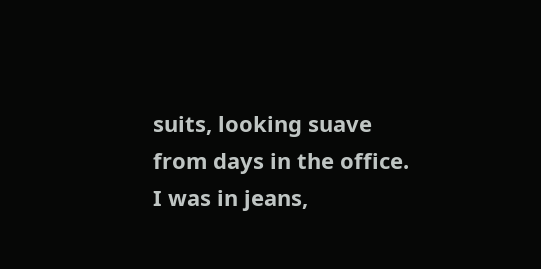suits, looking suave from days in the office. I was in jeans,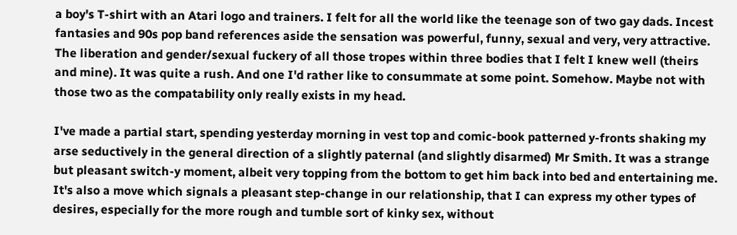a boy's T-shirt with an Atari logo and trainers. I felt for all the world like the teenage son of two gay dads. Incest fantasies and 90s pop band references aside the sensation was powerful, funny, sexual and very, very attractive. The liberation and gender/sexual fuckery of all those tropes within three bodies that I felt I knew well (theirs and mine). It was quite a rush. And one I'd rather like to consummate at some point. Somehow. Maybe not with those two as the compatability only really exists in my head.

I've made a partial start, spending yesterday morning in vest top and comic-book patterned y-fronts shaking my arse seductively in the general direction of a slightly paternal (and slightly disarmed) Mr Smith. It was a strange but pleasant switch-y moment, albeit very topping from the bottom to get him back into bed and entertaining me. It's also a move which signals a pleasant step-change in our relationship, that I can express my other types of desires, especially for the more rough and tumble sort of kinky sex, without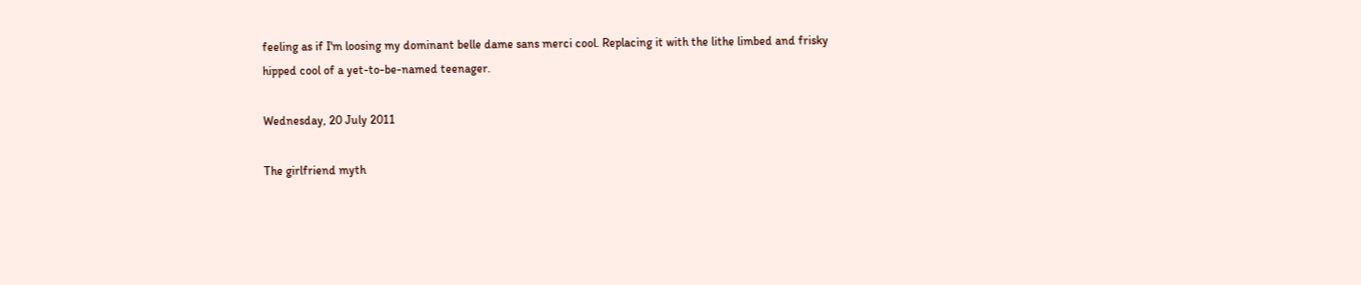feeling as if I'm loosing my dominant belle dame sans merci cool. Replacing it with the lithe limbed and frisky hipped cool of a yet-to-be-named teenager.

Wednesday, 20 July 2011

The girlfriend myth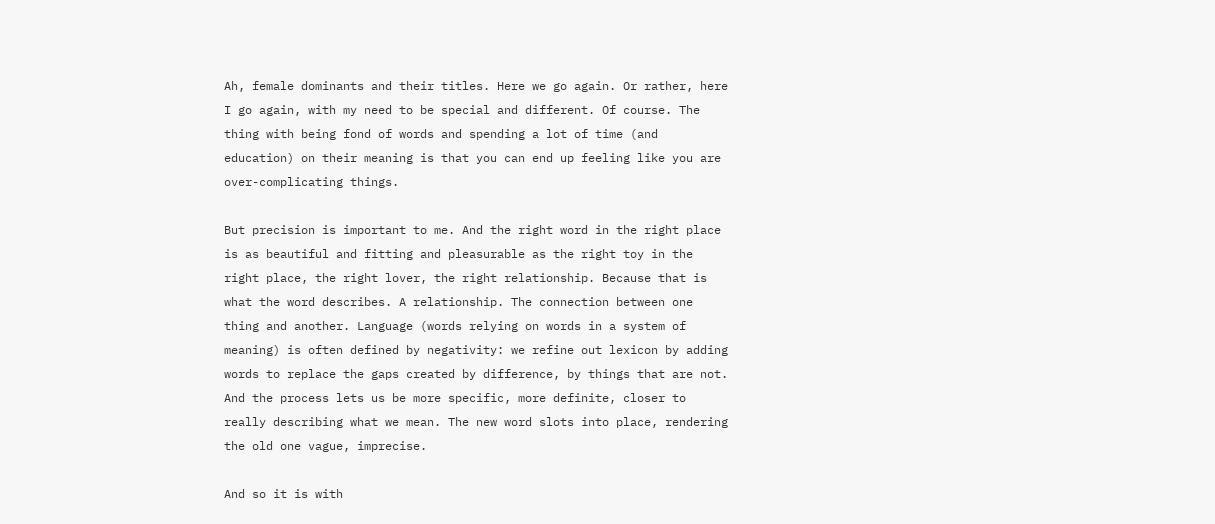Ah, female dominants and their titles. Here we go again. Or rather, here I go again, with my need to be special and different. Of course. The thing with being fond of words and spending a lot of time (and education) on their meaning is that you can end up feeling like you are over-complicating things.

But precision is important to me. And the right word in the right place is as beautiful and fitting and pleasurable as the right toy in the right place, the right lover, the right relationship. Because that is what the word describes. A relationship. The connection between one thing and another. Language (words relying on words in a system of meaning) is often defined by negativity: we refine out lexicon by adding words to replace the gaps created by difference, by things that are not. And the process lets us be more specific, more definite, closer to really describing what we mean. The new word slots into place, rendering the old one vague, imprecise.

And so it is with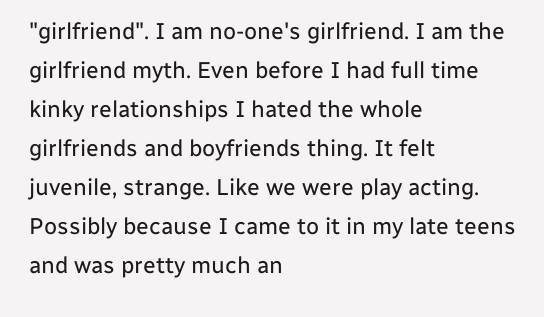"girlfriend". I am no-one's girlfriend. I am the girlfriend myth. Even before I had full time kinky relationships I hated the whole girlfriends and boyfriends thing. It felt juvenile, strange. Like we were play acting. Possibly because I came to it in my late teens and was pretty much an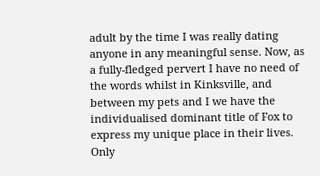adult by the time I was really dating anyone in any meaningful sense. Now, as a fully-fledged pervert I have no need of the words whilst in Kinksville, and between my pets and I we have the individualised dominant title of Fox to express my unique place in their lives. Only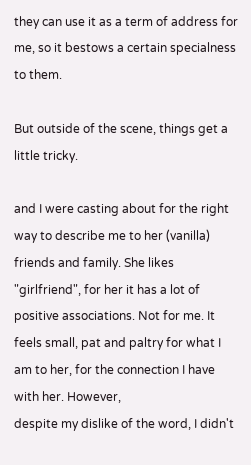they can use it as a term of address for me, so it bestows a certain specialness to them.

But outside of the scene, things get a little tricky.

and I were casting about for the right way to describe me to her (vanilla) friends and family. She likes "girlfriend", for her it has a lot of positive associations. Not for me. It feels small, pat and paltry for what I am to her, for the connection I have with her. However,
despite my dislike of the word, I didn't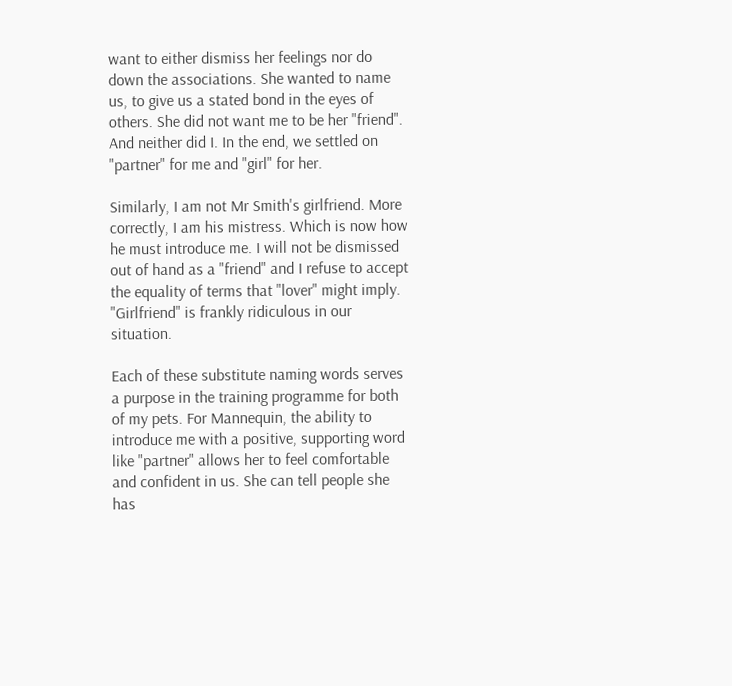want to either dismiss her feelings nor do down the associations. She wanted to name us, to give us a stated bond in the eyes of others. She did not want me to be her "friend". And neither did I. In the end, we settled on "partner" for me and "girl" for her.

Similarly, I am not Mr Smith's girlfriend. More correctly, I am his mistress. Which is now how he must introduce me. I will not be dismissed out of hand as a "friend" and I refuse to accept the equality of terms that "lover" might imply. "Girlfriend" is frankly ridiculous in our situation.

Each of these substitute naming words serves a purpose in the training programme for both of my pets. For Mannequin, the ability to introduce me with a positive, supporting word like "partner" allows her to feel comfortable and confident in us. She can tell people she has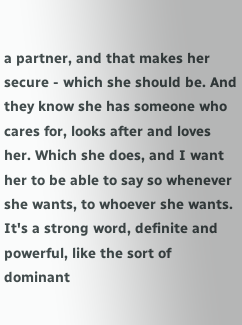a partner, and that makes her secure - which she should be. And they know she has someone who cares for, looks after and loves her. Which she does, and I want her to be able to say so whenever she wants, to whoever she wants. It's a strong word, definite and powerful, like the sort of dominant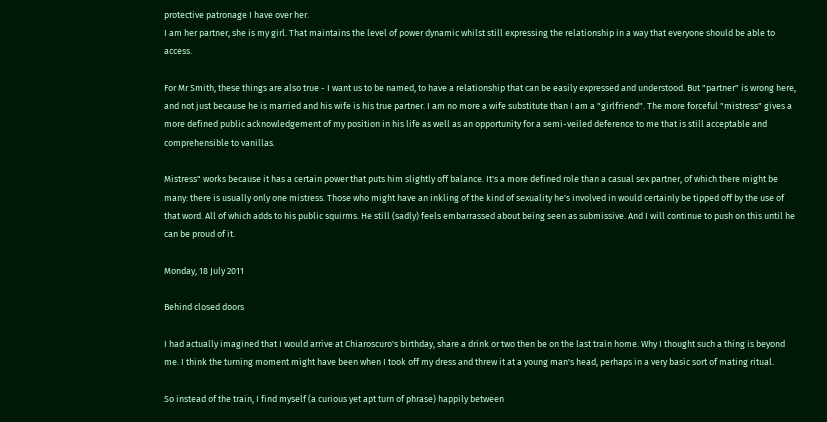protective patronage I have over her.
I am her partner, she is my girl. That maintains the level of power dynamic whilst still expressing the relationship in a way that everyone should be able to access.

For Mr Smith, these things are also true - I want us to be named, to have a relationship that can be easily expressed and understood. But "partner" is wrong here, and not just because he is married and his wife is his true partner. I am no more a wife substitute than I am a "girlfriend". The more forceful "mistress" gives a more defined public acknowledgement of my position in his life as well as an opportunity for a semi-veiled deference to me that is still acceptable and comprehensible to vanillas.

Mistress" works because it has a certain power that puts him slightly off balance. It's a more defined role than a casual sex partner, of which there might be many: there is usually only one mistress. Those who might have an inkling of the kind of sexuality he's involved in would certainly be tipped off by the use of that word. All of which adds to his public squirms. He still (sadly) feels embarrassed about being seen as submissive. And I will continue to push on this until he can be proud of it.

Monday, 18 July 2011

Behind closed doors

I had actually imagined that I would arrive at Chiaroscuro's birthday, share a drink or two then be on the last train home. Why I thought such a thing is beyond me. I think the turning moment might have been when I took off my dress and threw it at a young man's head, perhaps in a very basic sort of mating ritual.

So instead of the train, I find myself (a curious yet apt turn of phrase) happily between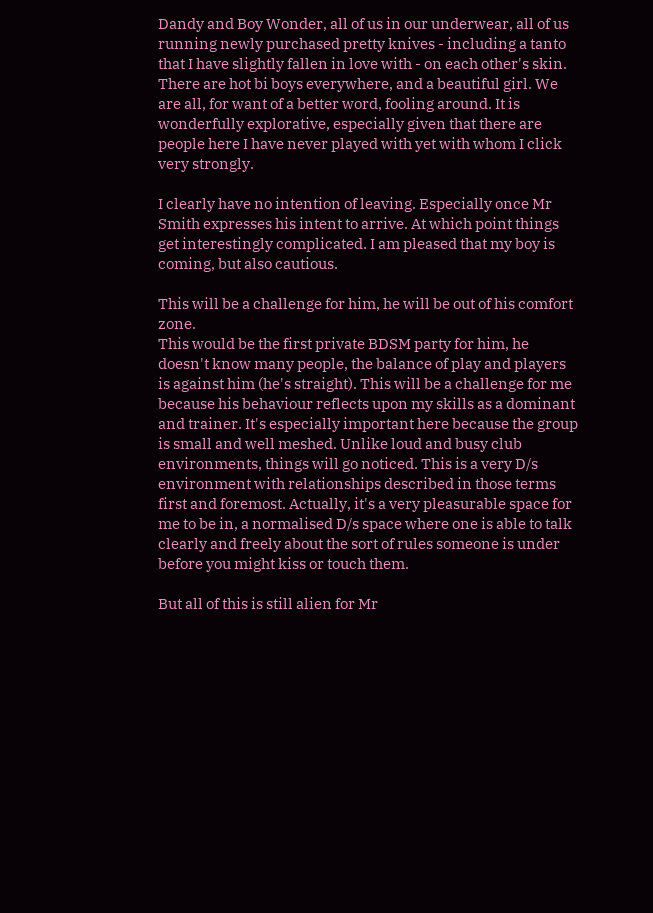Dandy and Boy Wonder, all of us in our underwear, all of us running newly purchased pretty knives - including a tanto that I have slightly fallen in love with - on each other's skin. There are hot bi boys everywhere, and a beautiful girl. We are all, for want of a better word, fooling around. It is wonderfully explorative, especially given that there are people here I have never played with yet with whom I click very strongly.

I clearly have no intention of leaving. Especially once Mr Smith expresses his intent to arrive. At which point things get interestingly complicated. I am pleased that my boy is coming, but also cautious.

This will be a challenge for him, he will be out of his comfort zone.
This would be the first private BDSM party for him, he doesn't know many people, the balance of play and players is against him (he's straight). This will be a challenge for me because his behaviour reflects upon my skills as a dominant and trainer. It's especially important here because the group is small and well meshed. Unlike loud and busy club environments, things will go noticed. This is a very D/s environment with relationships described in those terms first and foremost. Actually, it's a very pleasurable space for me to be in, a normalised D/s space where one is able to talk clearly and freely about the sort of rules someone is under before you might kiss or touch them.

But all of this is still alien for Mr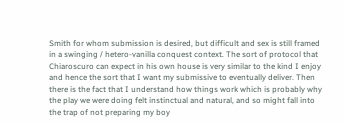Smith for whom submission is desired, but difficult and sex is still framed in a swinging / hetero-vanilla conquest context. The sort of protocol that
Chiaroscuro can expect in his own house is very similar to the kind I enjoy and hence the sort that I want my submissive to eventually deliver. Then there is the fact that I understand how things work which is probably why the play we were doing felt instinctual and natural, and so might fall into the trap of not preparing my boy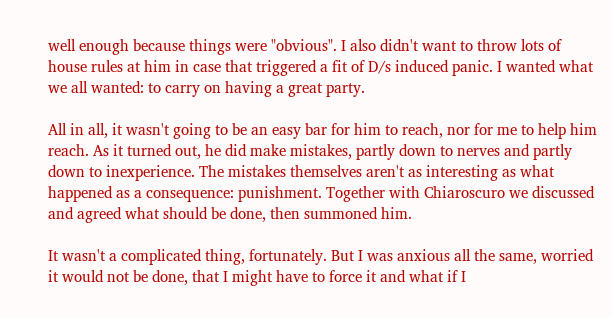well enough because things were "obvious". I also didn't want to throw lots of house rules at him in case that triggered a fit of D/s induced panic. I wanted what we all wanted: to carry on having a great party.

All in all, it wasn't going to be an easy bar for him to reach, nor for me to help him reach. As it turned out, he did make mistakes, partly down to nerves and partly down to inexperience. The mistakes themselves aren't as interesting as what happened as a consequence: punishment. Together with Chiaroscuro we discussed and agreed what should be done, then summoned him.

It wasn't a complicated thing, fortunately. But I was anxious all the same, worried it would not be done, that I might have to force it and what if I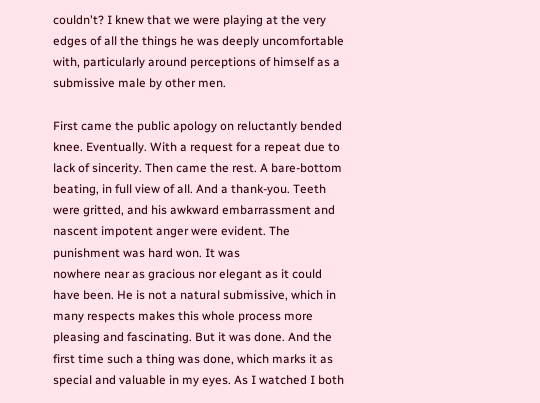couldn't? I knew that we were playing at the very edges of all the things he was deeply uncomfortable with, particularly around perceptions of himself as a submissive male by other men.

First came the public apology on reluctantly bended knee. Eventually. With a request for a repeat due to lack of sincerity. Then came the rest. A bare-bottom beating, in full view of all. And a thank-you. Teeth were gritted, and his awkward embarrassment and nascent impotent anger were evident. The punishment was hard won. It was
nowhere near as gracious nor elegant as it could have been. He is not a natural submissive, which in many respects makes this whole process more pleasing and fascinating. But it was done. And the first time such a thing was done, which marks it as special and valuable in my eyes. As I watched I both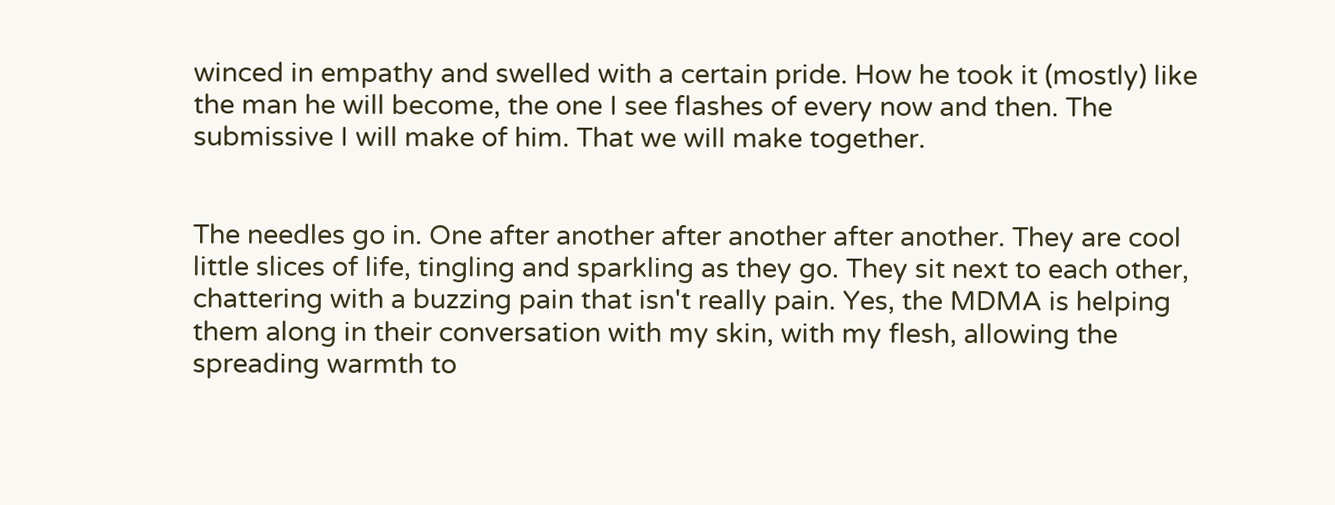winced in empathy and swelled with a certain pride. How he took it (mostly) like the man he will become, the one I see flashes of every now and then. The submissive I will make of him. That we will make together.


The needles go in. One after another after another after another. They are cool little slices of life, tingling and sparkling as they go. They sit next to each other, chattering with a buzzing pain that isn't really pain. Yes, the MDMA is helping them along in their conversation with my skin, with my flesh, allowing the spreading warmth to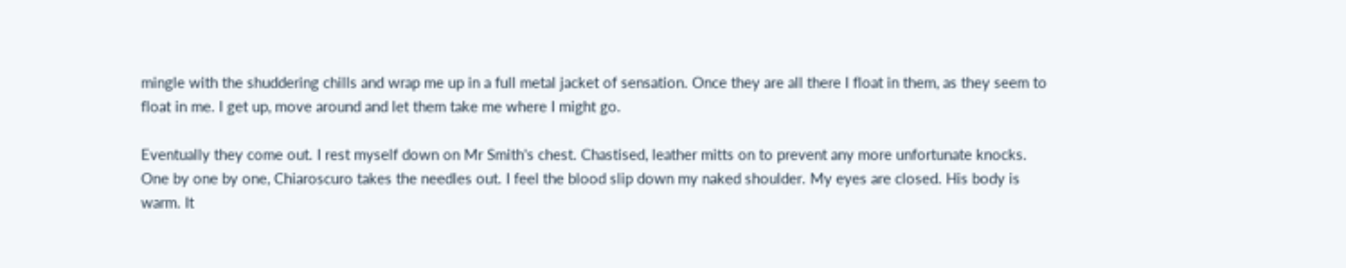mingle with the shuddering chills and wrap me up in a full metal jacket of sensation. Once they are all there I float in them, as they seem to float in me. I get up, move around and let them take me where I might go.

Eventually they come out. I rest myself down on Mr Smith's chest. Chastised, leather mitts on to prevent any more unfortunate knocks. One by one by one, Chiaroscuro takes the needles out. I feel the blood slip down my naked shoulder. My eyes are closed. His body is warm. It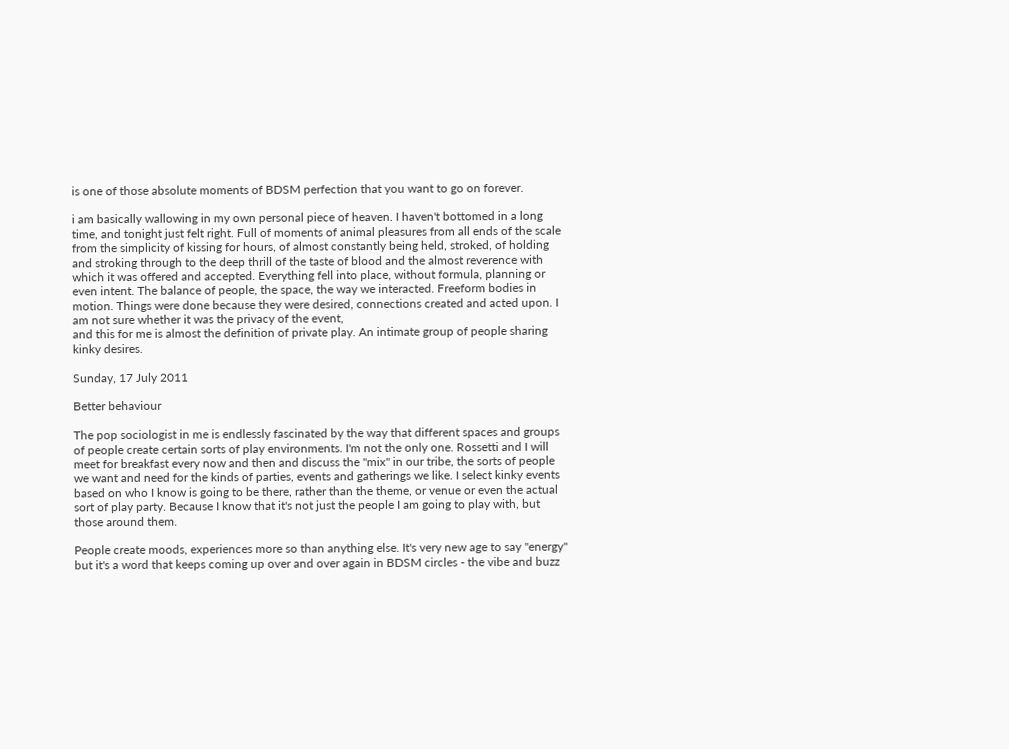is one of those absolute moments of BDSM perfection that you want to go on forever.

i am basically wallowing in my own personal piece of heaven. I haven't bottomed in a long time, and tonight just felt right. Full of moments of animal pleasures from all ends of the scale from the simplicity of kissing for hours, of almost constantly being held, stroked, of holding and stroking through to the deep thrill of the taste of blood and the almost reverence with which it was offered and accepted. Everything fell into place, without formula, planning or even intent. The balance of people, the space, the way we interacted. Freeform bodies in motion. Things were done because they were desired, connections created and acted upon. I am not sure whether it was the privacy of the event,
and this for me is almost the definition of private play. An intimate group of people sharing kinky desires.

Sunday, 17 July 2011

Better behaviour

The pop sociologist in me is endlessly fascinated by the way that different spaces and groups of people create certain sorts of play environments. I'm not the only one. Rossetti and I will meet for breakfast every now and then and discuss the "mix" in our tribe, the sorts of people we want and need for the kinds of parties, events and gatherings we like. I select kinky events based on who I know is going to be there, rather than the theme, or venue or even the actual sort of play party. Because I know that it's not just the people I am going to play with, but those around them.

People create moods, experiences more so than anything else. It's very new age to say "energy" but it's a word that keeps coming up over and over again in BDSM circles - the vibe and buzz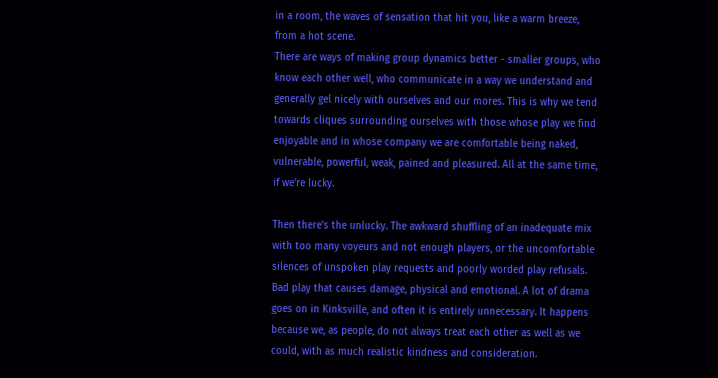in a room, the waves of sensation that hit you, like a warm breeze, from a hot scene.
There are ways of making group dynamics better - smaller groups, who know each other well, who communicate in a way we understand and generally gel nicely with ourselves and our mores. This is why we tend towards cliques surrounding ourselves with those whose play we find enjoyable and in whose company we are comfortable being naked, vulnerable, powerful, weak, pained and pleasured. All at the same time, if we're lucky.

Then there's the unlucky. The awkward shuffling of an inadequate mix with too many voyeurs and not enough players, or the uncomfortable silences of unspoken play requests and poorly worded play refusals. Bad play that causes damage, physical and emotional. A lot of drama goes on in Kinksville, and often it is entirely unnecessary. It happens because we, as people, do not always treat each other as well as we could, with as much realistic kindness and consideration.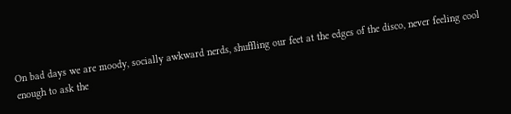On bad days we are moody, socially awkward nerds, shuffling our feet at the edges of the disco, never feeling cool enough to ask the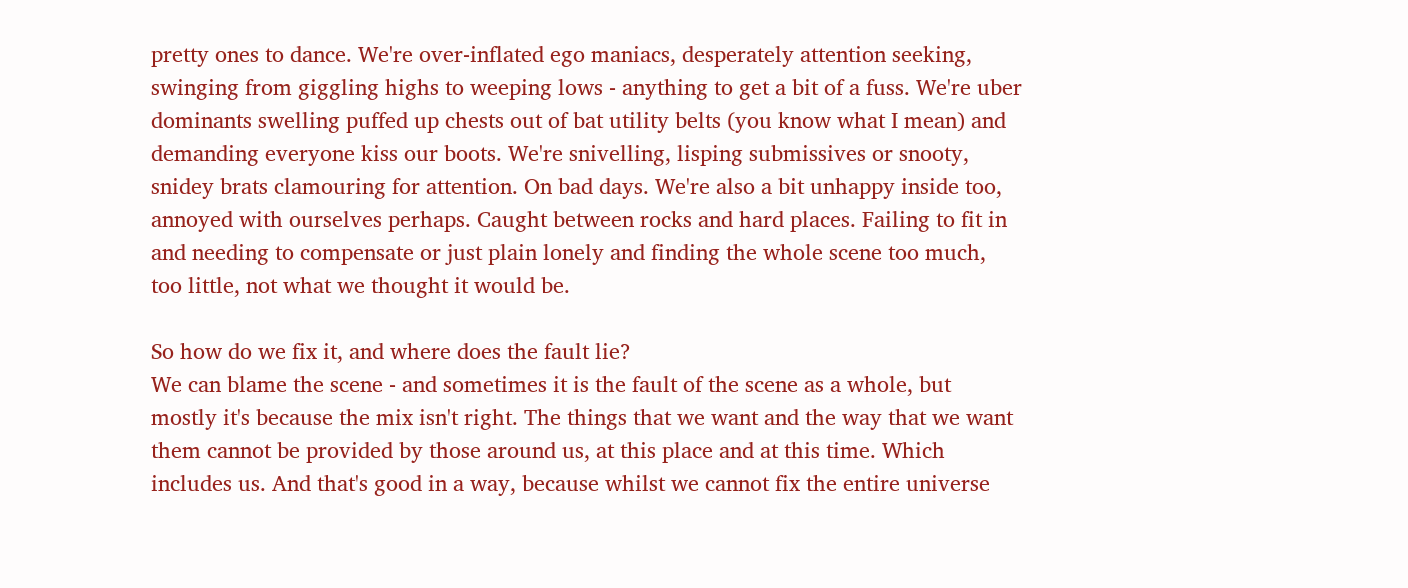pretty ones to dance. We're over-inflated ego maniacs, desperately attention seeking, swinging from giggling highs to weeping lows - anything to get a bit of a fuss. We're uber dominants swelling puffed up chests out of bat utility belts (you know what I mean) and demanding everyone kiss our boots. We're snivelling, lisping submissives or snooty, snidey brats clamouring for attention. On bad days. We're also a bit unhappy inside too, annoyed with ourselves perhaps. Caught between rocks and hard places. Failing to fit in and needing to compensate or just plain lonely and finding the whole scene too much, too little, not what we thought it would be.

So how do we fix it, and where does the fault lie?
We can blame the scene - and sometimes it is the fault of the scene as a whole, but mostly it's because the mix isn't right. The things that we want and the way that we want them cannot be provided by those around us, at this place and at this time. Which includes us. And that's good in a way, because whilst we cannot fix the entire universe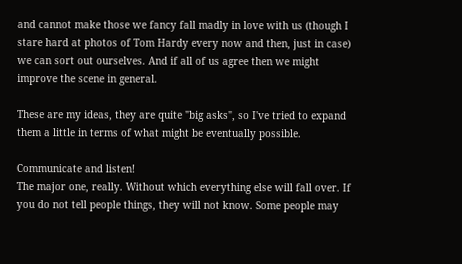and cannot make those we fancy fall madly in love with us (though I stare hard at photos of Tom Hardy every now and then, just in case) we can sort out ourselves. And if all of us agree then we might improve the scene in general.

These are my ideas, they are quite "big asks", so I've tried to expand them a little in terms of what might be eventually possible.

Communicate and listen!
The major one, really. Without which everything else will fall over. If you do not tell people things, they will not know. Some people may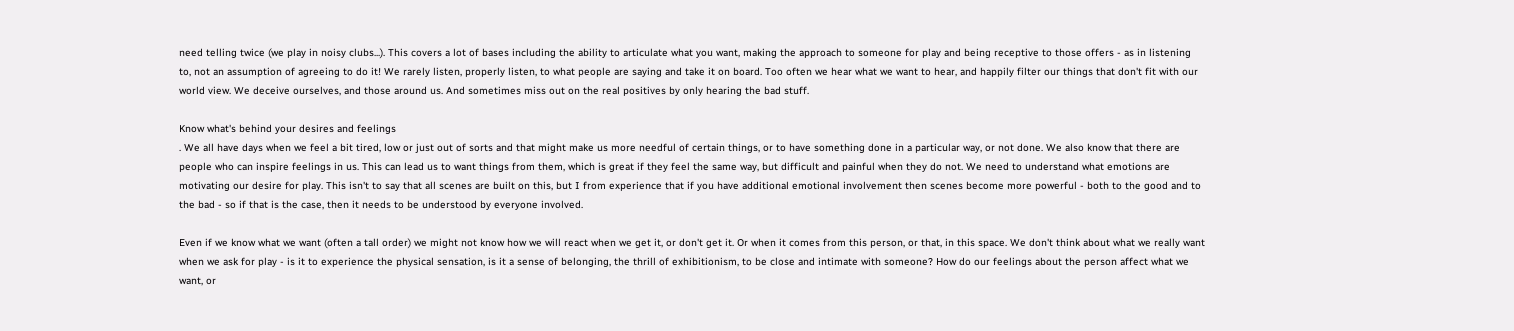need telling twice (we play in noisy clubs...). This covers a lot of bases including the ability to articulate what you want, making the approach to someone for play and being receptive to those offers - as in listening to, not an assumption of agreeing to do it! We rarely listen, properly listen, to what people are saying and take it on board. Too often we hear what we want to hear, and happily filter our things that don't fit with our world view. We deceive ourselves, and those around us. And sometimes miss out on the real positives by only hearing the bad stuff.

Know what's behind your desires and feelings
. We all have days when we feel a bit tired, low or just out of sorts and that might make us more needful of certain things, or to have something done in a particular way, or not done. We also know that there are people who can inspire feelings in us. This can lead us to want things from them, which is great if they feel the same way, but difficult and painful when they do not. We need to understand what emotions are motivating our desire for play. This isn't to say that all scenes are built on this, but I from experience that if you have additional emotional involvement then scenes become more powerful - both to the good and to the bad - so if that is the case, then it needs to be understood by everyone involved.

Even if we know what we want (often a tall order) we might not know how we will react when we get it, or don't get it. Or when it comes from this person, or that, in this space. We don't think about what we really want when we ask for play - is it to experience the physical sensation, is it a sense of belonging, the thrill of exhibitionism, to be close and intimate with someone? How do our feelings about the person affect what we want, or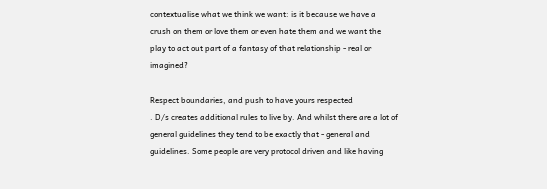contextualise what we think we want: is it because we have a crush on them or love them or even hate them and we want the play to act out part of a fantasy of that relationship - real or imagined?

Respect boundaries, and push to have yours respected
. D/s creates additional rules to live by. And whilst there are a lot of general guidelines they tend to be exactly that - general and guidelines. Some people are very protocol driven and like having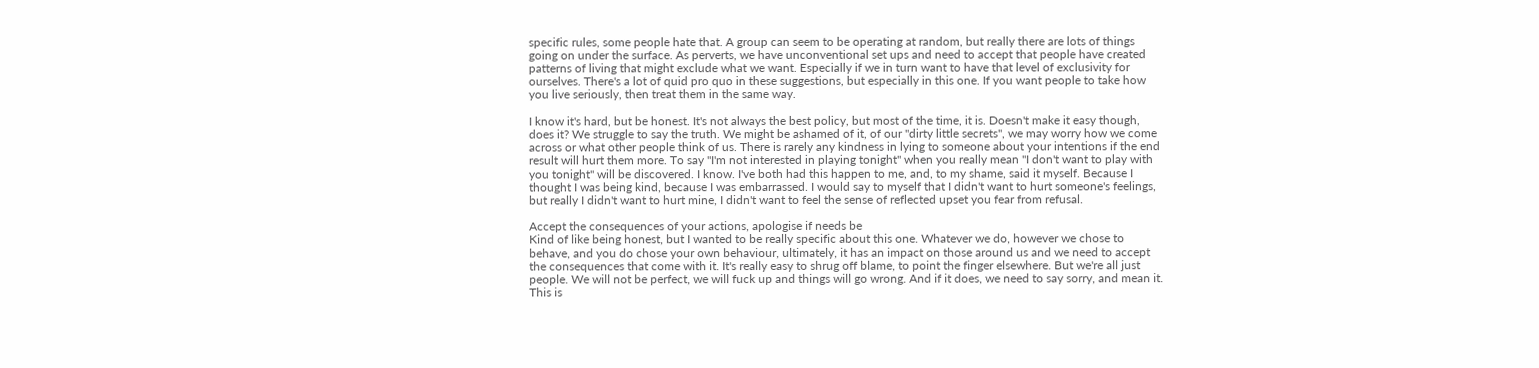specific rules, some people hate that. A group can seem to be operating at random, but really there are lots of things going on under the surface. As perverts, we have unconventional set ups and need to accept that people have created patterns of living that might exclude what we want. Especially if we in turn want to have that level of exclusivity for ourselves. There's a lot of quid pro quo in these suggestions, but especially in this one. If you want people to take how you live seriously, then treat them in the same way.

I know it's hard, but be honest. It's not always the best policy, but most of the time, it is. Doesn't make it easy though, does it? We struggle to say the truth. We might be ashamed of it, of our "dirty little secrets", we may worry how we come across or what other people think of us. There is rarely any kindness in lying to someone about your intentions if the end result will hurt them more. To say "I'm not interested in playing tonight" when you really mean "I don't want to play with you tonight" will be discovered. I know. I've both had this happen to me, and, to my shame, said it myself. Because I thought I was being kind, because I was embarrassed. I would say to myself that I didn't want to hurt someone's feelings, but really I didn't want to hurt mine, I didn't want to feel the sense of reflected upset you fear from refusal.

Accept the consequences of your actions, apologise if needs be
Kind of like being honest, but I wanted to be really specific about this one. Whatever we do, however we chose to behave, and you do chose your own behaviour, ultimately, it has an impact on those around us and we need to accept the consequences that come with it. It's really easy to shrug off blame, to point the finger elsewhere. But we're all just people. We will not be perfect, we will fuck up and things will go wrong. And if it does, we need to say sorry, and mean it. This is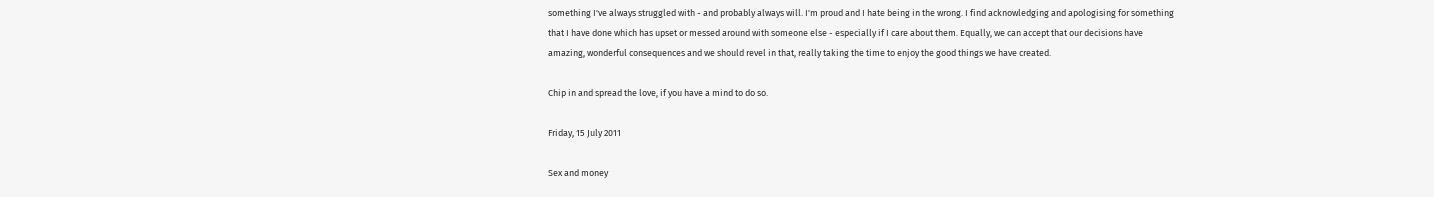something I've always struggled with - and probably always will. I'm proud and I hate being in the wrong. I find acknowledging and apologising for something that I have done which has upset or messed around with someone else - especially if I care about them. Equally, we can accept that our decisions have amazing, wonderful consequences and we should revel in that, really taking the time to enjoy the good things we have created.

Chip in and spread the love, if you have a mind to do so.

Friday, 15 July 2011

Sex and money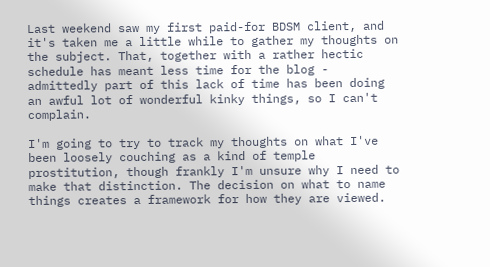Last weekend saw my first paid-for BDSM client, and it's taken me a little while to gather my thoughts on the subject. That, together with a rather hectic schedule has meant less time for the blog - admittedly part of this lack of time has been doing an awful lot of wonderful kinky things, so I can't complain.

I'm going to try to track my thoughts on what I've been loosely couching as a kind of temple prostitution, though frankly I'm unsure why I need to make that distinction. The decision on what to name things creates a framework for how they are viewed.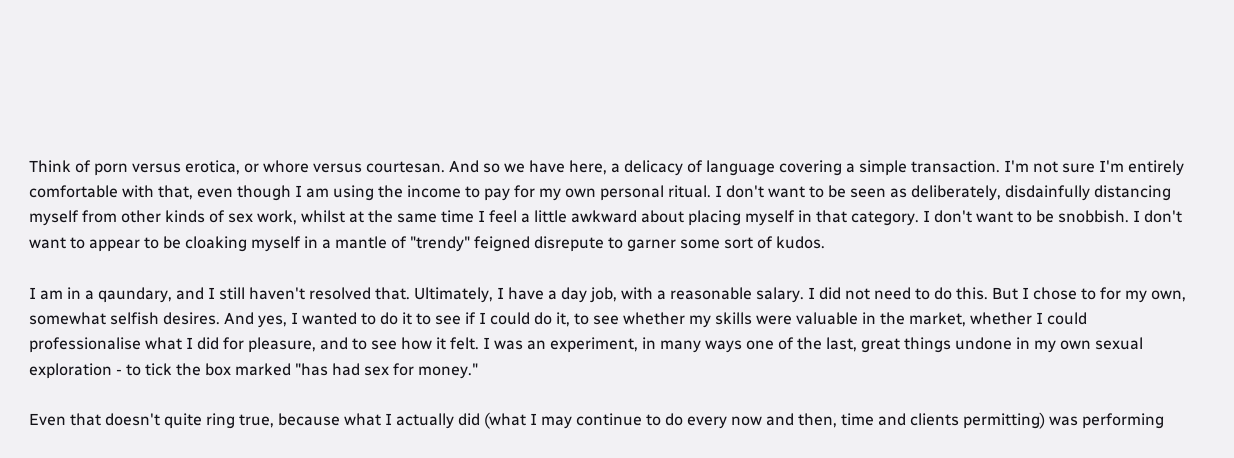Think of porn versus erotica, or whore versus courtesan. And so we have here, a delicacy of language covering a simple transaction. I'm not sure I'm entirely comfortable with that, even though I am using the income to pay for my own personal ritual. I don't want to be seen as deliberately, disdainfully distancing myself from other kinds of sex work, whilst at the same time I feel a little awkward about placing myself in that category. I don't want to be snobbish. I don't want to appear to be cloaking myself in a mantle of "trendy" feigned disrepute to garner some sort of kudos.

I am in a qaundary, and I still haven't resolved that. Ultimately, I have a day job, with a reasonable salary. I did not need to do this. But I chose to for my own, somewhat selfish desires. And yes, I wanted to do it to see if I could do it, to see whether my skills were valuable in the market, whether I could professionalise what I did for pleasure, and to see how it felt. I was an experiment, in many ways one of the last, great things undone in my own sexual exploration - to tick the box marked "has had sex for money."

Even that doesn't quite ring true, because what I actually did (what I may continue to do every now and then, time and clients permitting) was performing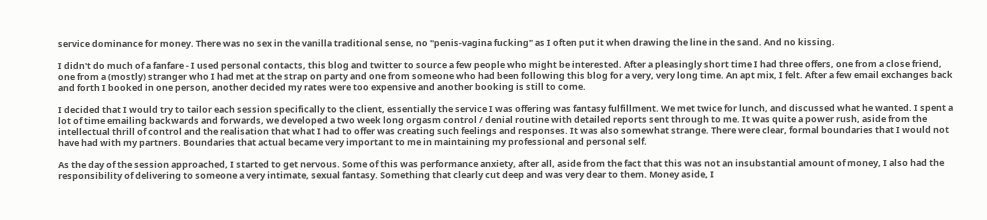service dominance for money. There was no sex in the vanilla traditional sense, no "penis-vagina fucking" as I often put it when drawing the line in the sand. And no kissing.

I didn't do much of a fanfare - I used personal contacts, this blog and twitter to source a few people who might be interested. After a pleasingly short time I had three offers, one from a close friend, one from a (mostly) stranger who I had met at the strap on party and one from someone who had been following this blog for a very, very long time. An apt mix, I felt. After a few email exchanges back and forth I booked in one person, another decided my rates were too expensive and another booking is still to come.

I decided that I would try to tailor each session specifically to the client, essentially the service I was offering was fantasy fulfillment. We met twice for lunch, and discussed what he wanted. I spent a lot of time emailing backwards and forwards, we developed a two week long orgasm control / denial routine with detailed reports sent through to me. It was quite a power rush, aside from the intellectual thrill of control and the realisation that what I had to offer was creating such feelings and responses. It was also somewhat strange. There were clear, formal boundaries that I would not have had with my partners. Boundaries that actual became very important to me in maintaining my professional and personal self.

As the day of the session approached, I started to get nervous. Some of this was performance anxiety, after all, aside from the fact that this was not an insubstantial amount of money, I also had the responsibility of delivering to someone a very intimate, sexual fantasy. Something that clearly cut deep and was very dear to them. Money aside, I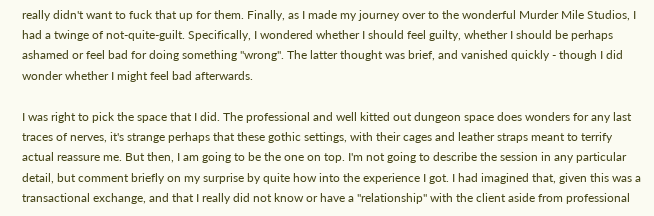really didn't want to fuck that up for them. Finally, as I made my journey over to the wonderful Murder Mile Studios, I had a twinge of not-quite-guilt. Specifically, I wondered whether I should feel guilty, whether I should be perhaps ashamed or feel bad for doing something "wrong". The latter thought was brief, and vanished quickly - though I did wonder whether I might feel bad afterwards.

I was right to pick the space that I did. The professional and well kitted out dungeon space does wonders for any last traces of nerves, it's strange perhaps that these gothic settings, with their cages and leather straps meant to terrify actual reassure me. But then, I am going to be the one on top. I'm not going to describe the session in any particular detail, but comment briefly on my surprise by quite how into the experience I got. I had imagined that, given this was a transactional exchange, and that I really did not know or have a "relationship" with the client aside from professional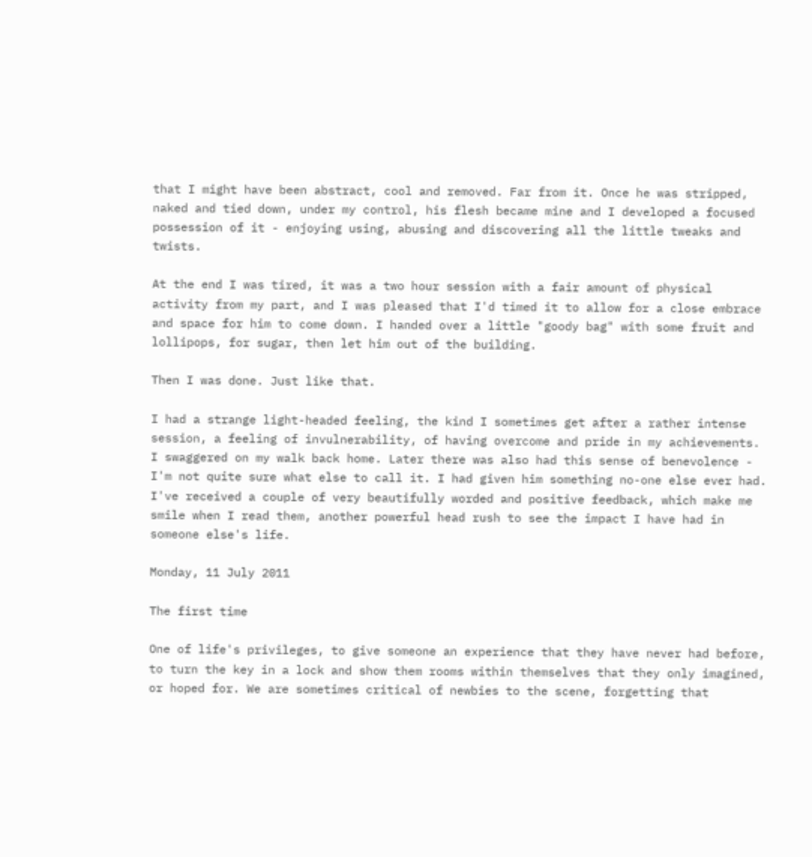that I might have been abstract, cool and removed. Far from it. Once he was stripped, naked and tied down, under my control, his flesh became mine and I developed a focused possession of it - enjoying using, abusing and discovering all the little tweaks and twists.

At the end I was tired, it was a two hour session with a fair amount of physical activity from my part, and I was pleased that I'd timed it to allow for a close embrace and space for him to come down. I handed over a little "goody bag" with some fruit and lollipops, for sugar, then let him out of the building.

Then I was done. Just like that.

I had a strange light-headed feeling, the kind I sometimes get after a rather intense session, a feeling of invulnerability, of having overcome and pride in my achievements. I swaggered on my walk back home. Later there was also had this sense of benevolence - I'm not quite sure what else to call it. I had given him something no-one else ever had. I've received a couple of very beautifully worded and positive feedback, which make me smile when I read them, another powerful head rush to see the impact I have had in someone else's life.

Monday, 11 July 2011

The first time

One of life's privileges, to give someone an experience that they have never had before, to turn the key in a lock and show them rooms within themselves that they only imagined, or hoped for. We are sometimes critical of newbies to the scene, forgetting that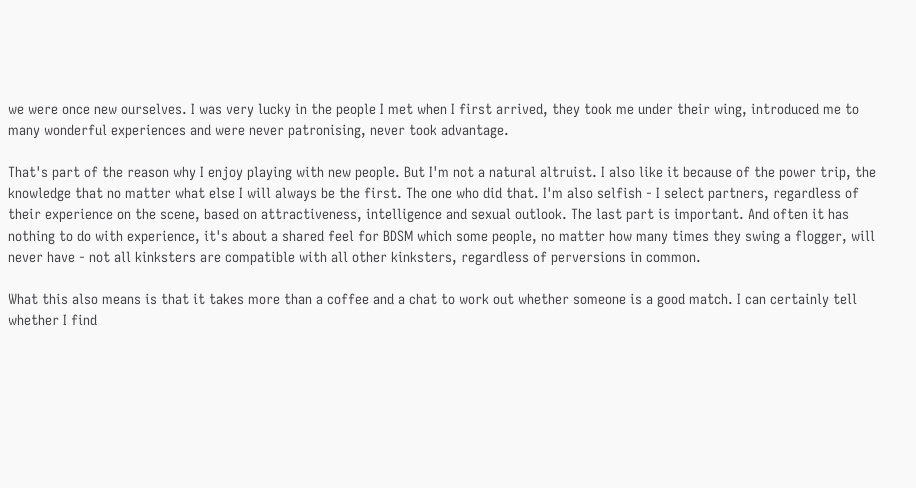we were once new ourselves. I was very lucky in the people I met when I first arrived, they took me under their wing, introduced me to many wonderful experiences and were never patronising, never took advantage.

That's part of the reason why I enjoy playing with new people. But I'm not a natural altruist. I also like it because of the power trip, the knowledge that no matter what else I will always be the first. The one who did that. I'm also selfish - I select partners, regardless of their experience on the scene, based on attractiveness, intelligence and sexual outlook. The last part is important. And often it has nothing to do with experience, it's about a shared feel for BDSM which some people, no matter how many times they swing a flogger, will never have - not all kinksters are compatible with all other kinksters, regardless of perversions in common.

What this also means is that it takes more than a coffee and a chat to work out whether someone is a good match. I can certainly tell whether I find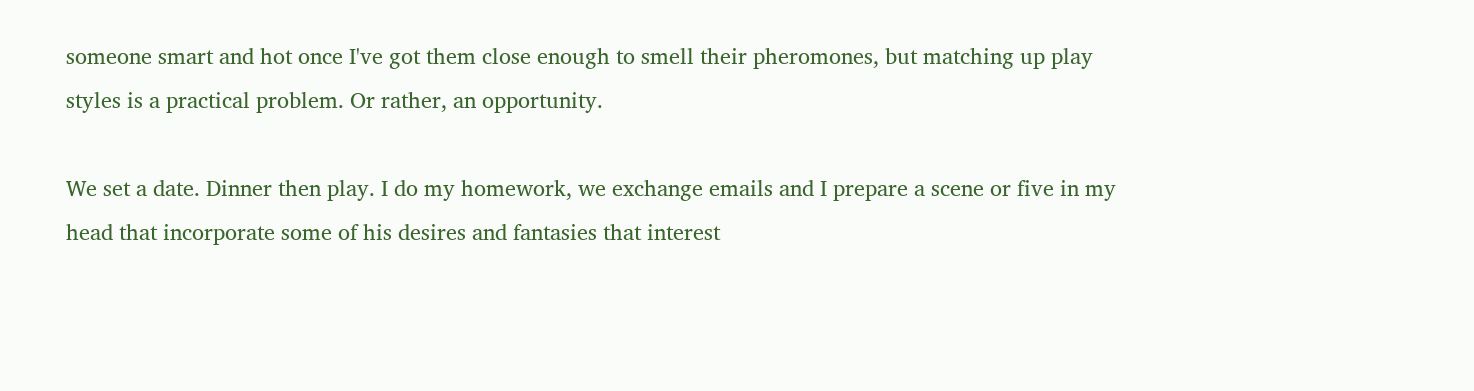someone smart and hot once I've got them close enough to smell their pheromones, but matching up play styles is a practical problem. Or rather, an opportunity.

We set a date. Dinner then play. I do my homework, we exchange emails and I prepare a scene or five in my head that incorporate some of his desires and fantasies that interest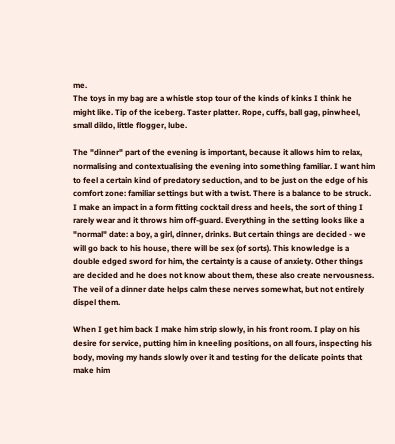me.
The toys in my bag are a whistle stop tour of the kinds of kinks I think he might like. Tip of the iceberg. Taster platter. Rope, cuffs, ball gag, pinwheel, small dildo, little flogger, lube.

The "dinner" part of the evening is important, because it allows him to relax, normalising and contextualising the evening into something familiar. I want him to feel a certain kind of predatory seduction, and to be just on the edge of his comfort zone: familiar settings but with a twist. There is a balance to be struck. I make an impact in a form fitting cocktail dress and heels, the sort of thing I rarely wear and it throws him off-guard. Everything in the setting looks like a "normal" date: a boy, a girl, dinner, drinks. But certain things are decided - we will go back to his house, there will be sex (of sorts). This knowledge is a double edged sword for him, the certainty is a cause of anxiety. Other things are decided and he does not know about them, these also create nervousness. The veil of a dinner date helps calm these nerves somewhat, but not entirely dispel them.

When I get him back I make him strip slowly, in his front room. I play on his desire for service, putting him in kneeling positions, on all fours, inspecting his body, moving my hands slowly over it and testing for the delicate points that make him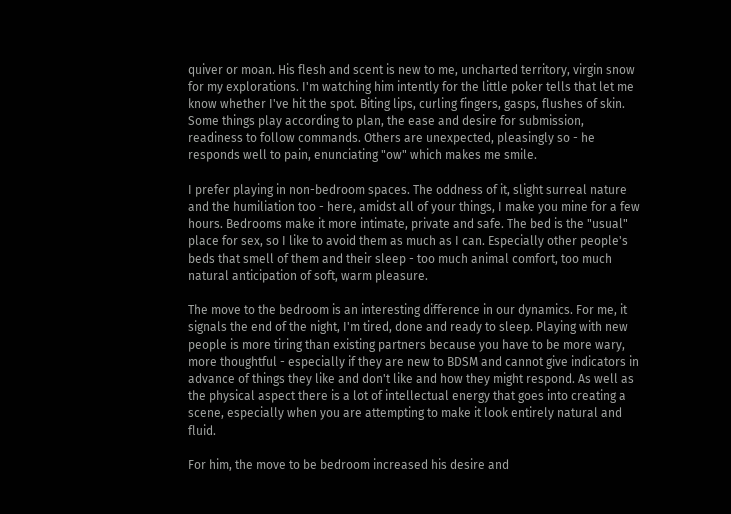quiver or moan. His flesh and scent is new to me, uncharted territory, virgin snow for my explorations. I'm watching him intently for the little poker tells that let me know whether I've hit the spot. Biting lips, curling fingers, gasps, flushes of skin. Some things play according to plan, the ease and desire for submission, readiness to follow commands. Others are unexpected, pleasingly so - he responds well to pain, enunciating "ow" which makes me smile.

I prefer playing in non-bedroom spaces. The oddness of it, slight surreal nature and the humiliation too - here, amidst all of your things, I make you mine for a few hours. Bedrooms make it more intimate, private and safe. The bed is the "usual" place for sex, so I like to avoid them as much as I can. Especially other people's beds that smell of them and their sleep - too much animal comfort, too much natural anticipation of soft, warm pleasure.

The move to the bedroom is an interesting difference in our dynamics. For me, it signals the end of the night, I'm tired, done and ready to sleep. Playing with new people is more tiring than existing partners because you have to be more wary, more thoughtful - especially if they are new to BDSM and cannot give indicators in advance of things they like and don't like and how they might respond. As well as the physical aspect there is a lot of intellectual energy that goes into creating a scene, especially when you are attempting to make it look entirely natural and fluid.

For him, the move to be bedroom increased his desire and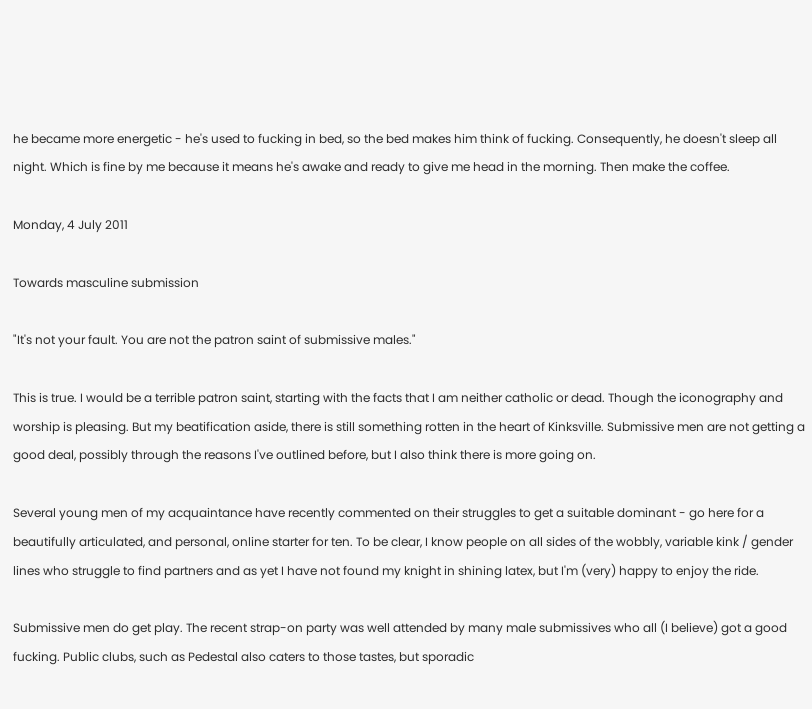he became more energetic - he's used to fucking in bed, so the bed makes him think of fucking. Consequently, he doesn't sleep all night. Which is fine by me because it means he's awake and ready to give me head in the morning. Then make the coffee.

Monday, 4 July 2011

Towards masculine submission

"It's not your fault. You are not the patron saint of submissive males."

This is true. I would be a terrible patron saint, starting with the facts that I am neither catholic or dead. Though the iconography and worship is pleasing. But my beatification aside, there is still something rotten in the heart of Kinksville. Submissive men are not getting a good deal, possibly through the reasons I've outlined before, but I also think there is more going on.

Several young men of my acquaintance have recently commented on their struggles to get a suitable dominant - go here for a beautifully articulated, and personal, online starter for ten. To be clear, I know people on all sides of the wobbly, variable kink / gender lines who struggle to find partners and as yet I have not found my knight in shining latex, but I'm (very) happy to enjoy the ride.

Submissive men do get play. The recent strap-on party was well attended by many male submissives who all (I believe) got a good fucking. Public clubs, such as Pedestal also caters to those tastes, but sporadic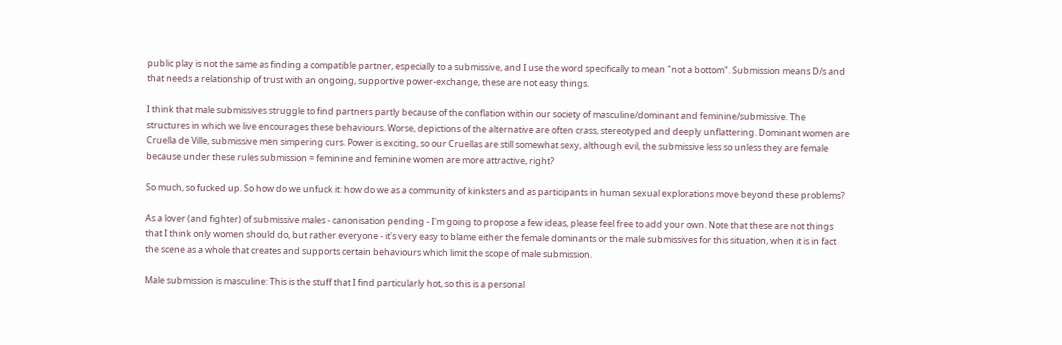public play is not the same as finding a compatible partner, especially to a submissive, and I use the word specifically to mean "not a bottom". Submission means D/s and that needs a relationship of trust with an ongoing, supportive power-exchange, these are not easy things.

I think that male submissives struggle to find partners partly because of the conflation within our society of masculine/dominant and feminine/submissive. The structures in which we live encourages these behaviours. Worse, depictions of the alternative are often crass, stereotyped and deeply unflattering. Dominant women are Cruella de Ville, submissive men simpering curs. Power is exciting, so our Cruellas are still somewhat sexy, although evil, the submissive less so unless they are female because under these rules submission = feminine and feminine women are more attractive, right?

So much, so fucked up. So how do we unfuck it: how do we as a community of kinksters and as participants in human sexual explorations move beyond these problems?

As a lover (and fighter) of submissive males - canonisation pending - I'm going to propose a few ideas, please feel free to add your own. Note that these are not things that I think only women should do, but rather everyone - it's very easy to blame either the female dominants or the male submissives for this situation, when it is in fact the scene as a whole that creates and supports certain behaviours which limit the scope of male submission.

Male submission is masculine: This is the stuff that I find particularly hot, so this is a personal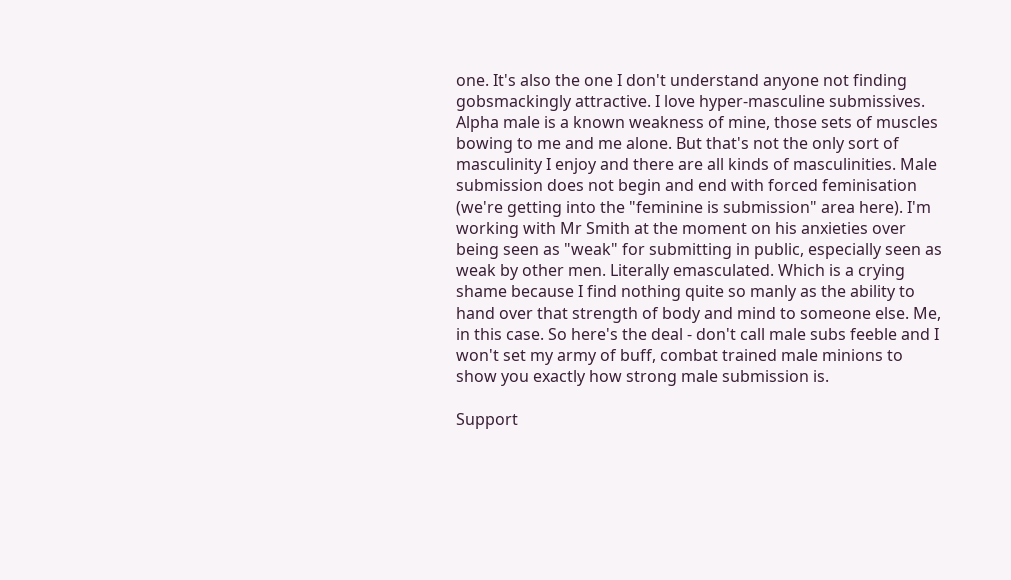one. It's also the one I don't understand anyone not finding gobsmackingly attractive. I love hyper-masculine submissives. Alpha male is a known weakness of mine, those sets of muscles bowing to me and me alone. But that's not the only sort of masculinity I enjoy and there are all kinds of masculinities. Male submission does not begin and end with forced feminisation (we're getting into the "feminine is submission" area here). I'm working with Mr Smith at the moment on his anxieties over being seen as "weak" for submitting in public, especially seen as weak by other men. Literally emasculated. Which is a crying shame because I find nothing quite so manly as the ability to hand over that strength of body and mind to someone else. Me, in this case. So here's the deal - don't call male subs feeble and I won't set my army of buff, combat trained male minions to show you exactly how strong male submission is.

Support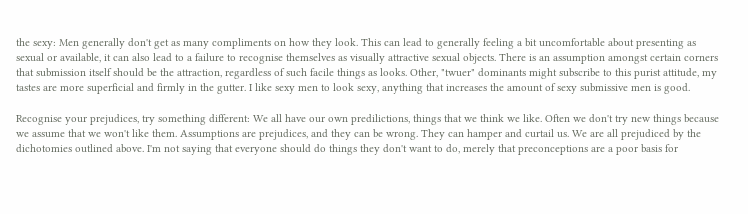the sexy: Men generally don't get as many compliments on how they look. This can lead to generally feeling a bit uncomfortable about presenting as sexual or available, it can also lead to a failure to recognise themselves as visually attractive sexual objects. There is an assumption amongst certain corners that submission itself should be the attraction, regardless of such facile things as looks. Other, "twuer" dominants might subscribe to this purist attitude, my tastes are more superficial and firmly in the gutter. I like sexy men to look sexy, anything that increases the amount of sexy submissive men is good.

Recognise your prejudices, try something different: We all have our own predilictions, things that we think we like. Often we don't try new things because we assume that we won't like them. Assumptions are prejudices, and they can be wrong. They can hamper and curtail us. We are all prejudiced by the dichotomies outlined above. I'm not saying that everyone should do things they don't want to do, merely that preconceptions are a poor basis for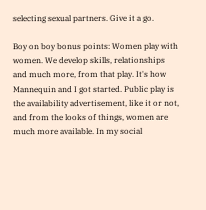selecting sexual partners. Give it a go.

Boy on boy bonus points: Women play with women. We develop skills, relationships and much more, from that play. It's how Mannequin and I got started. Public play is the availability advertisement, like it or not, and from the looks of things, women are much more available. In my social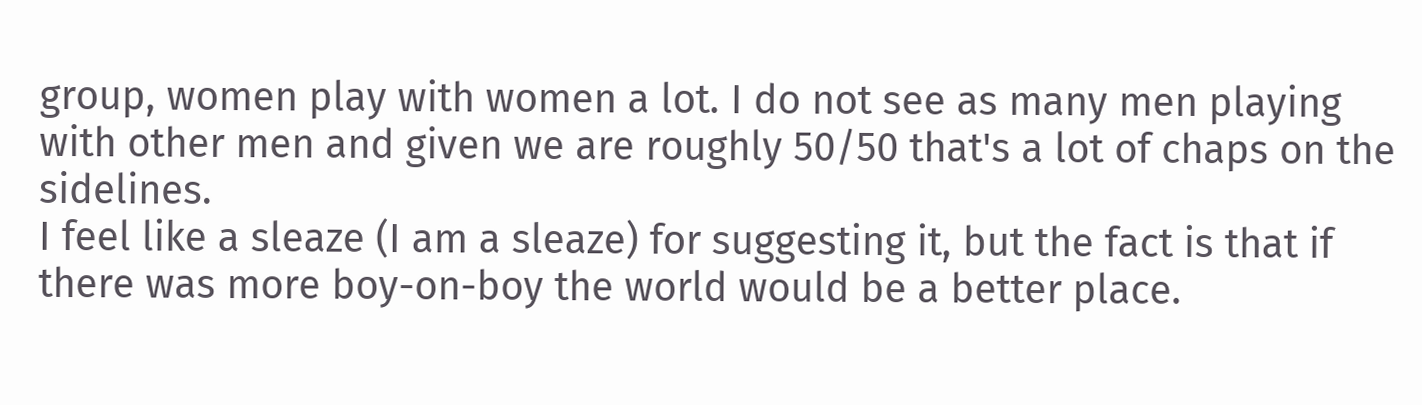group, women play with women a lot. I do not see as many men playing with other men and given we are roughly 50/50 that's a lot of chaps on the sidelines.
I feel like a sleaze (I am a sleaze) for suggesting it, but the fact is that if there was more boy-on-boy the world would be a better place.